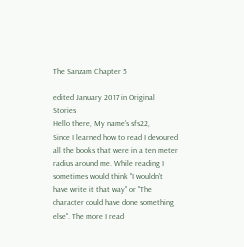The Sanzam Chapter 5

edited January 2017 in Original Stories
Hello there, My name's sfs22,
Since I learned how to read I devoured all the books that were in a ten meter radius around me. While reading I sometimes would think "I wouldn't have write it that way" or "The character could have done something else". The more I read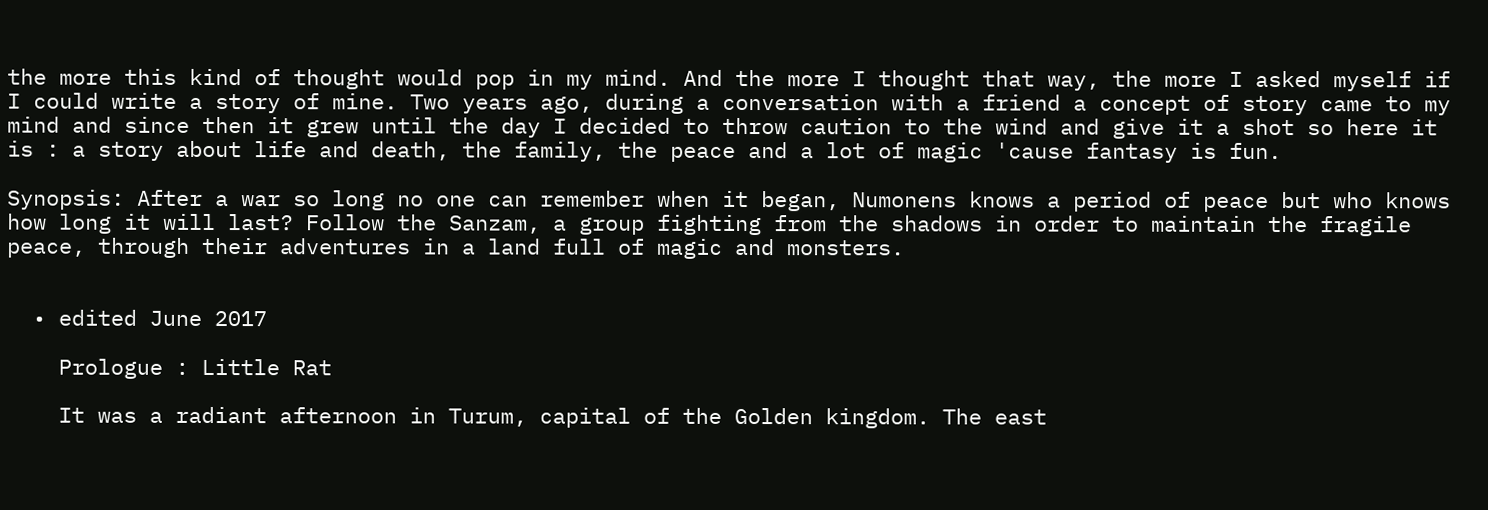the more this kind of thought would pop in my mind. And the more I thought that way, the more I asked myself if I could write a story of mine. Two years ago, during a conversation with a friend a concept of story came to my mind and since then it grew until the day I decided to throw caution to the wind and give it a shot so here it is : a story about life and death, the family, the peace and a lot of magic 'cause fantasy is fun.

Synopsis: After a war so long no one can remember when it began, Numonens knows a period of peace but who knows how long it will last? Follow the Sanzam, a group fighting from the shadows in order to maintain the fragile peace, through their adventures in a land full of magic and monsters.


  • edited June 2017

    Prologue : Little Rat

    It was a radiant afternoon in Turum, capital of the Golden kingdom. The east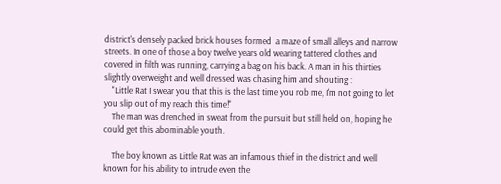district's densely packed brick houses formed  a maze of small alleys and narrow streets. In one of those a boy twelve years old wearing tattered clothes and covered in filth was running, carrying a bag on his back. A man in his thirties slightly overweight and well dressed was chasing him and shouting :
    "Little Rat I swear you that this is the last time you rob me, I'm not going to let you slip out of my reach this time!"
    The man was drenched in sweat from the pursuit but still held on, hoping he could get this abominable youth.

    The boy known as Little Rat was an infamous thief in the district and well known for his ability to intrude even the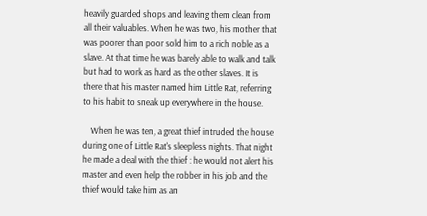heavily guarded shops and leaving them clean from all their valuables. When he was two, his mother that was poorer than poor sold him to a rich noble as a slave. At that time he was barely able to walk and talk but had to work as hard as the other slaves. It is there that his master named him Little Rat, referring to his habit to sneak up everywhere in the house.

    When he was ten, a great thief intruded the house during one of Little Rat's sleepless nights. That night he made a deal with the thief : he would not alert his master and even help the robber in his job and the thief would take him as an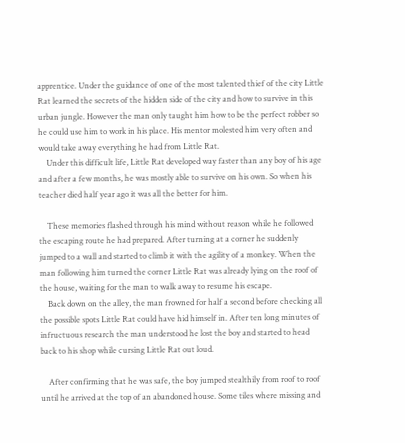apprentice. Under the guidance of one of the most talented thief of the city Little Rat learned the secrets of the hidden side of the city and how to survive in this urban jungle. However the man only taught him how to be the perfect robber so he could use him to work in his place. His mentor molested him very often and would take away everything he had from Little Rat.
    Under this difficult life, Little Rat developed way faster than any boy of his age and after a few months, he was mostly able to survive on his own. So when his teacher died half year ago it was all the better for him.

    These memories flashed through his mind without reason while he followed the escaping route he had prepared. After turning at a corner he suddenly jumped to a wall and started to climb it with the agility of a monkey. When the man following him turned the corner Little Rat was already lying on the roof of the house, waiting for the man to walk away to resume his escape.
    Back down on the alley, the man frowned for half a second before checking all the possible spots Little Rat could have hid himself in. After ten long minutes of infructuous research the man understood he lost the boy and started to head back to his shop while cursing Little Rat out loud.

    After confirming that he was safe, the boy jumped stealthily from roof to roof until he arrived at the top of an abandoned house. Some tiles where missing and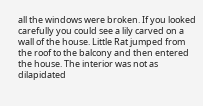all the windows were broken. If you looked carefully you could see a lily carved on a wall of the house. Little Rat jumped from the roof to the balcony and then entered the house. The interior was not as dilapidated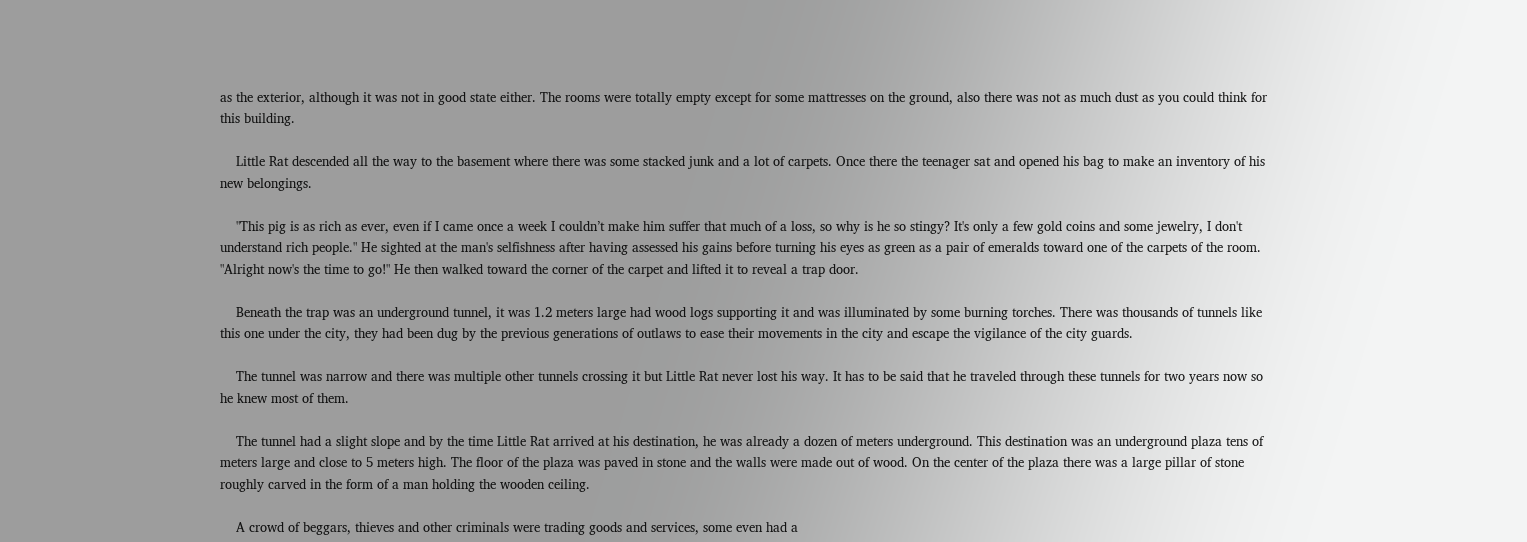as the exterior, although it was not in good state either. The rooms were totally empty except for some mattresses on the ground, also there was not as much dust as you could think for this building.

    Little Rat descended all the way to the basement where there was some stacked junk and a lot of carpets. Once there the teenager sat and opened his bag to make an inventory of his new belongings.

    "This pig is as rich as ever, even if I came once a week I couldn’t make him suffer that much of a loss, so why is he so stingy? It's only a few gold coins and some jewelry, I don't understand rich people." He sighted at the man's selfishness after having assessed his gains before turning his eyes as green as a pair of emeralds toward one of the carpets of the room.  "Alright now's the time to go!" He then walked toward the corner of the carpet and lifted it to reveal a trap door.

    Beneath the trap was an underground tunnel, it was 1.2 meters large had wood logs supporting it and was illuminated by some burning torches. There was thousands of tunnels like this one under the city, they had been dug by the previous generations of outlaws to ease their movements in the city and escape the vigilance of the city guards.

    The tunnel was narrow and there was multiple other tunnels crossing it but Little Rat never lost his way. It has to be said that he traveled through these tunnels for two years now so he knew most of them.

    The tunnel had a slight slope and by the time Little Rat arrived at his destination, he was already a dozen of meters underground. This destination was an underground plaza tens of meters large and close to 5 meters high. The floor of the plaza was paved in stone and the walls were made out of wood. On the center of the plaza there was a large pillar of stone roughly carved in the form of a man holding the wooden ceiling.

    A crowd of beggars, thieves and other criminals were trading goods and services, some even had a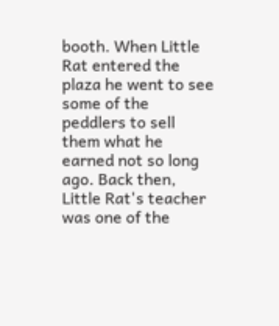booth. When Little Rat entered the plaza he went to see some of the peddlers to sell them what he earned not so long ago. Back then, Little Rat's teacher was one of the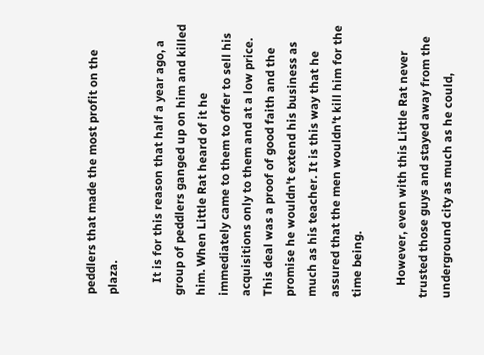peddlers that made the most profit on the plaza.

    It is for this reason that half a year ago, a group of peddlers ganged up on him and killed him. When Little Rat heard of it he immediately came to them to offer to sell his acquisitions only to them and at a low price. This deal was a proof of good faith and the promise he wouldn't extend his business as much as his teacher. It is this way that he assured that the men wouldn't kill him for the time being.

    However, even with this Little Rat never trusted those guys and stayed away from the underground city as much as he could,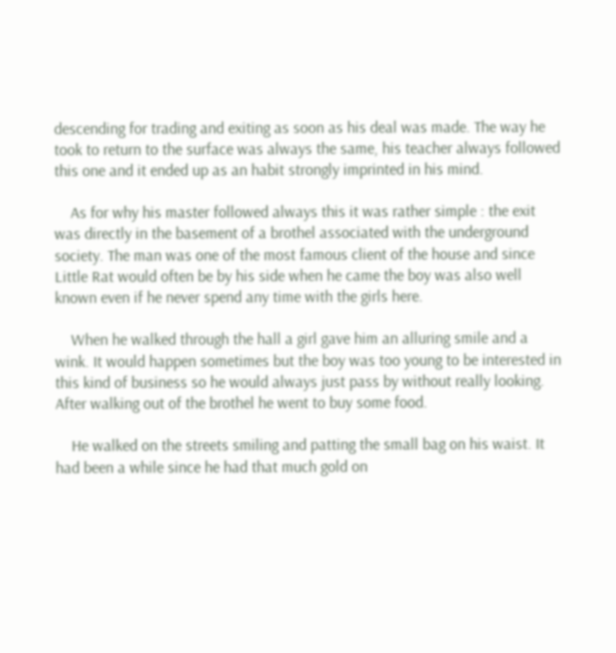descending for trading and exiting as soon as his deal was made. The way he took to return to the surface was always the same, his teacher always followed this one and it ended up as an habit strongly imprinted in his mind.

    As for why his master followed always this it was rather simple : the exit was directly in the basement of a brothel associated with the underground society. The man was one of the most famous client of the house and since Little Rat would often be by his side when he came the boy was also well known even if he never spend any time with the girls here.

    When he walked through the hall a girl gave him an alluring smile and a wink. It would happen sometimes but the boy was too young to be interested in this kind of business so he would always just pass by without really looking. After walking out of the brothel he went to buy some food.

    He walked on the streets smiling and patting the small bag on his waist. It had been a while since he had that much gold on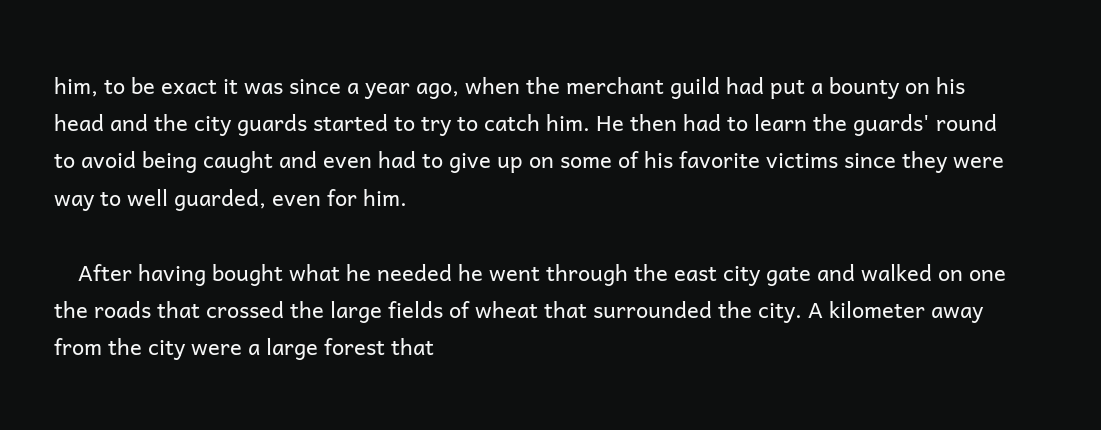him, to be exact it was since a year ago, when the merchant guild had put a bounty on his head and the city guards started to try to catch him. He then had to learn the guards' round to avoid being caught and even had to give up on some of his favorite victims since they were way to well guarded, even for him.

    After having bought what he needed he went through the east city gate and walked on one the roads that crossed the large fields of wheat that surrounded the city. A kilometer away from the city were a large forest that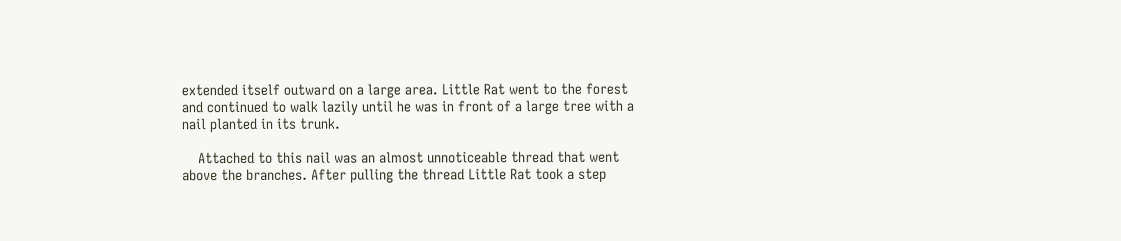extended itself outward on a large area. Little Rat went to the forest and continued to walk lazily until he was in front of a large tree with a nail planted in its trunk.

    Attached to this nail was an almost unnoticeable thread that went above the branches. After pulling the thread Little Rat took a step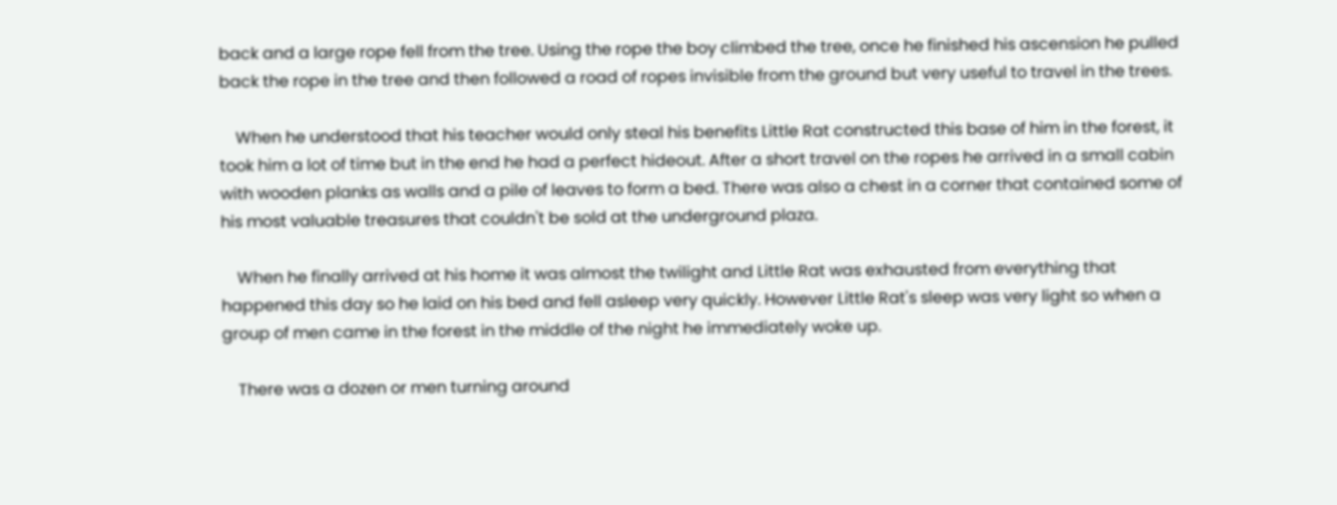back and a large rope fell from the tree. Using the rope the boy climbed the tree, once he finished his ascension he pulled back the rope in the tree and then followed a road of ropes invisible from the ground but very useful to travel in the trees.

    When he understood that his teacher would only steal his benefits Little Rat constructed this base of him in the forest, it took him a lot of time but in the end he had a perfect hideout. After a short travel on the ropes he arrived in a small cabin with wooden planks as walls and a pile of leaves to form a bed. There was also a chest in a corner that contained some of his most valuable treasures that couldn't be sold at the underground plaza.

    When he finally arrived at his home it was almost the twilight and Little Rat was exhausted from everything that happened this day so he laid on his bed and fell asleep very quickly. However Little Rat's sleep was very light so when a group of men came in the forest in the middle of the night he immediately woke up.

    There was a dozen or men turning around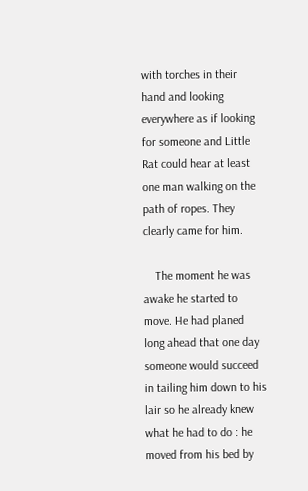with torches in their hand and looking everywhere as if looking for someone and Little Rat could hear at least one man walking on the path of ropes. They clearly came for him.

    The moment he was awake he started to move. He had planed long ahead that one day someone would succeed in tailing him down to his lair so he already knew what he had to do : he moved from his bed by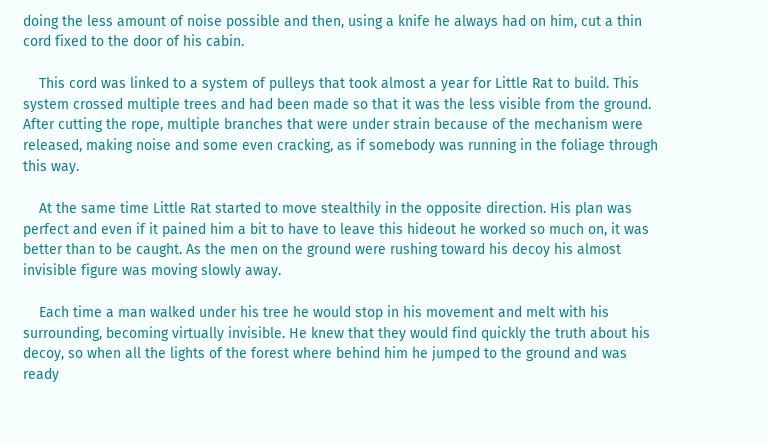doing the less amount of noise possible and then, using a knife he always had on him, cut a thin cord fixed to the door of his cabin.

    This cord was linked to a system of pulleys that took almost a year for Little Rat to build. This system crossed multiple trees and had been made so that it was the less visible from the ground. After cutting the rope, multiple branches that were under strain because of the mechanism were released, making noise and some even cracking, as if somebody was running in the foliage through this way.

    At the same time Little Rat started to move stealthily in the opposite direction. His plan was perfect and even if it pained him a bit to have to leave this hideout he worked so much on, it was better than to be caught. As the men on the ground were rushing toward his decoy his almost invisible figure was moving slowly away.

    Each time a man walked under his tree he would stop in his movement and melt with his surrounding, becoming virtually invisible. He knew that they would find quickly the truth about his decoy, so when all the lights of the forest where behind him he jumped to the ground and was ready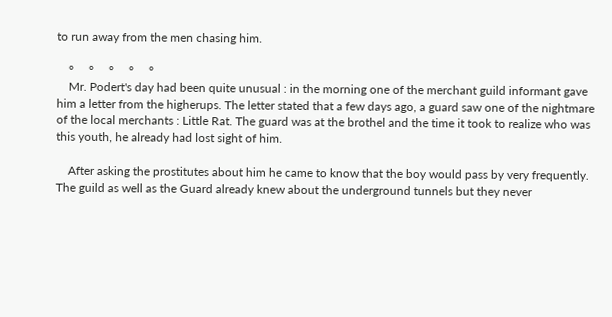to run away from the men chasing him.

    °     °     °     °     °
    Mr. Podert's day had been quite unusual : in the morning one of the merchant guild informant gave him a letter from the higherups. The letter stated that a few days ago, a guard saw one of the nightmare of the local merchants : Little Rat. The guard was at the brothel and the time it took to realize who was this youth, he already had lost sight of him.

    After asking the prostitutes about him he came to know that the boy would pass by very frequently. The guild as well as the Guard already knew about the underground tunnels but they never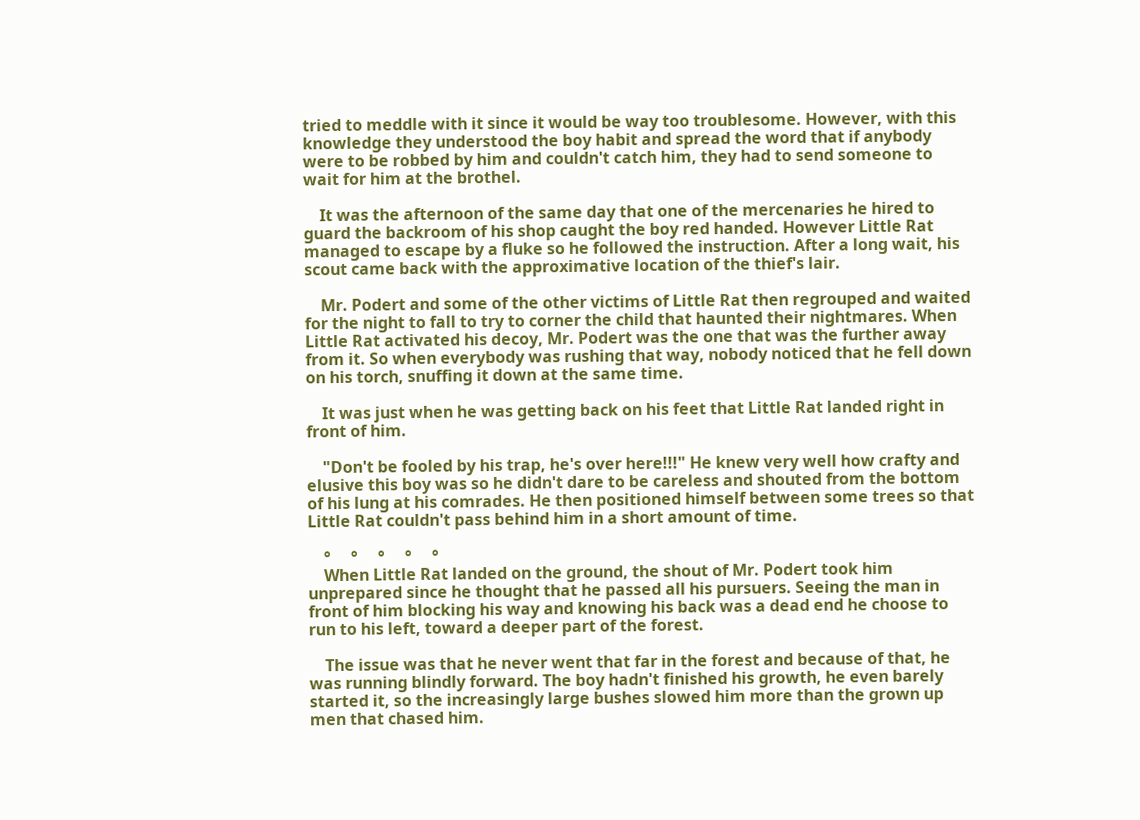tried to meddle with it since it would be way too troublesome. However, with this knowledge they understood the boy habit and spread the word that if anybody were to be robbed by him and couldn't catch him, they had to send someone to wait for him at the brothel.

    It was the afternoon of the same day that one of the mercenaries he hired to guard the backroom of his shop caught the boy red handed. However Little Rat managed to escape by a fluke so he followed the instruction. After a long wait, his scout came back with the approximative location of the thief's lair.

    Mr. Podert and some of the other victims of Little Rat then regrouped and waited for the night to fall to try to corner the child that haunted their nightmares. When Little Rat activated his decoy, Mr. Podert was the one that was the further away from it. So when everybody was rushing that way, nobody noticed that he fell down on his torch, snuffing it down at the same time.

    It was just when he was getting back on his feet that Little Rat landed right in front of him.

    "Don't be fooled by his trap, he's over here!!!" He knew very well how crafty and elusive this boy was so he didn't dare to be careless and shouted from the bottom of his lung at his comrades. He then positioned himself between some trees so that Little Rat couldn't pass behind him in a short amount of time.

    °     °     °     °     °
    When Little Rat landed on the ground, the shout of Mr. Podert took him unprepared since he thought that he passed all his pursuers. Seeing the man in front of him blocking his way and knowing his back was a dead end he choose to run to his left, toward a deeper part of the forest.

    The issue was that he never went that far in the forest and because of that, he was running blindly forward. The boy hadn't finished his growth, he even barely started it, so the increasingly large bushes slowed him more than the grown up men that chased him.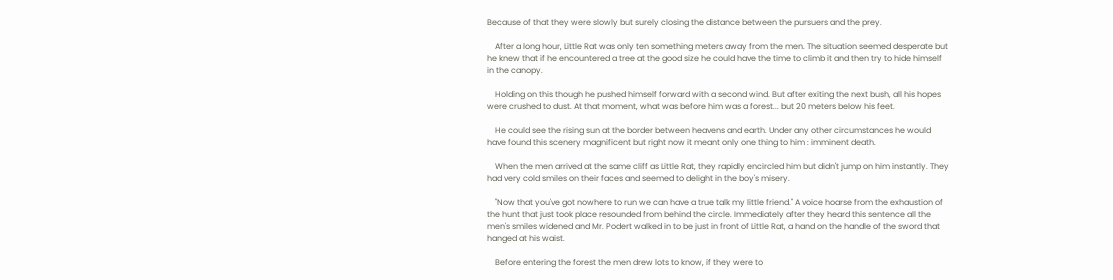Because of that they were slowly but surely closing the distance between the pursuers and the prey.

    After a long hour, Little Rat was only ten something meters away from the men. The situation seemed desperate but he knew that if he encountered a tree at the good size he could have the time to climb it and then try to hide himself in the canopy.

    Holding on this though he pushed himself forward with a second wind. But after exiting the next bush, all his hopes were crushed to dust. At that moment, what was before him was a forest... but 20 meters below his feet.

    He could see the rising sun at the border between heavens and earth. Under any other circumstances he would have found this scenery magnificent but right now it meant only one thing to him : imminent death.

    When the men arrived at the same cliff as Little Rat, they rapidly encircled him but didn't jump on him instantly. They had very cold smiles on their faces and seemed to delight in the boy's misery.

    "Now that you've got nowhere to run we can have a true talk my little friend." A voice hoarse from the exhaustion of the hunt that just took place resounded from behind the circle. Immediately after they heard this sentence all the men's smiles widened and Mr. Podert walked in to be just in front of Little Rat, a hand on the handle of the sword that hanged at his waist.

    Before entering the forest the men drew lots to know, if they were to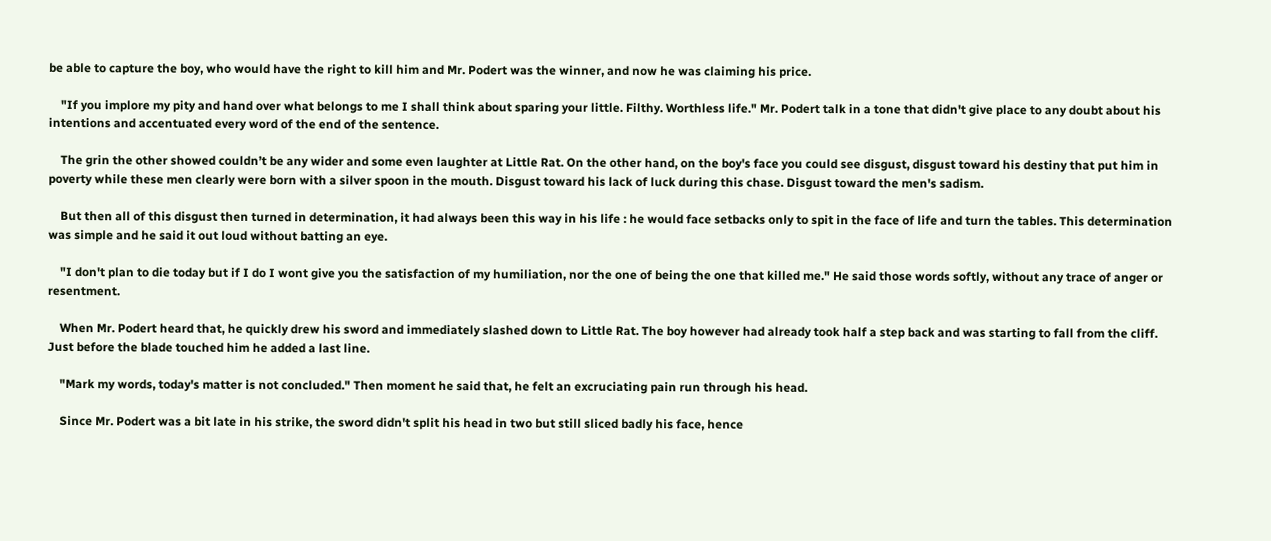be able to capture the boy, who would have the right to kill him and Mr. Podert was the winner, and now he was claiming his price.

    "If you implore my pity and hand over what belongs to me I shall think about sparing your little. Filthy. Worthless life." Mr. Podert talk in a tone that didn't give place to any doubt about his intentions and accentuated every word of the end of the sentence.

    The grin the other showed couldn’t be any wider and some even laughter at Little Rat. On the other hand, on the boy's face you could see disgust, disgust toward his destiny that put him in poverty while these men clearly were born with a silver spoon in the mouth. Disgust toward his lack of luck during this chase. Disgust toward the men's sadism.

    But then all of this disgust then turned in determination, it had always been this way in his life : he would face setbacks only to spit in the face of life and turn the tables. This determination was simple and he said it out loud without batting an eye.

    "I don't plan to die today but if I do I wont give you the satisfaction of my humiliation, nor the one of being the one that killed me." He said those words softly, without any trace of anger or resentment.

    When Mr. Podert heard that, he quickly drew his sword and immediately slashed down to Little Rat. The boy however had already took half a step back and was starting to fall from the cliff. Just before the blade touched him he added a last line.

    "Mark my words, today's matter is not concluded." Then moment he said that, he felt an excruciating pain run through his head.

    Since Mr. Podert was a bit late in his strike, the sword didn't split his head in two but still sliced badly his face, hence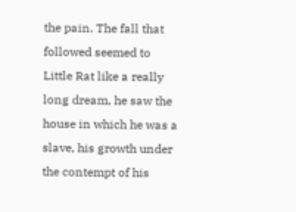the pain. The fall that followed seemed to Little Rat like a really long dream, he saw the house in which he was a slave, his growth under the contempt of his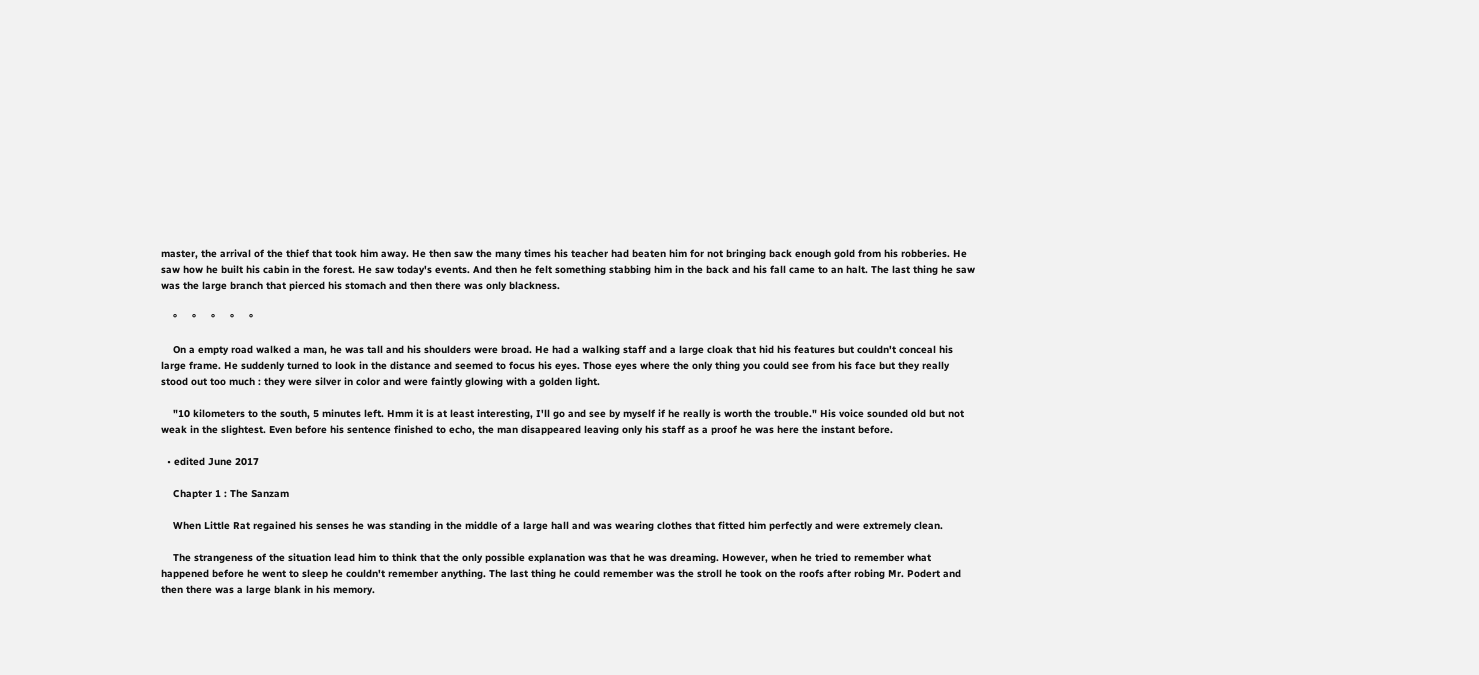master, the arrival of the thief that took him away. He then saw the many times his teacher had beaten him for not bringing back enough gold from his robberies. He saw how he built his cabin in the forest. He saw today's events. And then he felt something stabbing him in the back and his fall came to an halt. The last thing he saw was the large branch that pierced his stomach and then there was only blackness.

    °     °     °     °     °

    On a empty road walked a man, he was tall and his shoulders were broad. He had a walking staff and a large cloak that hid his features but couldn't conceal his large frame. He suddenly turned to look in the distance and seemed to focus his eyes. Those eyes where the only thing you could see from his face but they really stood out too much : they were silver in color and were faintly glowing with a golden light.

    "10 kilometers to the south, 5 minutes left. Hmm it is at least interesting, I'll go and see by myself if he really is worth the trouble." His voice sounded old but not weak in the slightest. Even before his sentence finished to echo, the man disappeared leaving only his staff as a proof he was here the instant before.

  • edited June 2017

    Chapter 1 : The Sanzam

    When Little Rat regained his senses he was standing in the middle of a large hall and was wearing clothes that fitted him perfectly and were extremely clean.

    The strangeness of the situation lead him to think that the only possible explanation was that he was dreaming. However, when he tried to remember what happened before he went to sleep he couldn't remember anything. The last thing he could remember was the stroll he took on the roofs after robing Mr. Podert and then there was a large blank in his memory.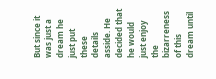But since it was just a dream he just put these details asside. He decided that he would just enjoy the bizarreness of this dream until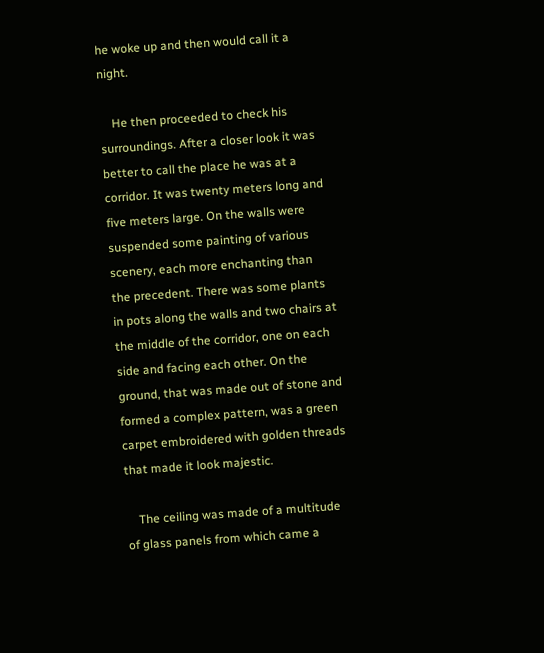he woke up and then would call it a night.

    He then proceeded to check his surroundings. After a closer look it was better to call the place he was at a corridor. It was twenty meters long and five meters large. On the walls were suspended some painting of various scenery, each more enchanting than the precedent. There was some plants in pots along the walls and two chairs at the middle of the corridor, one on each side and facing each other. On the ground, that was made out of stone and formed a complex pattern, was a green carpet embroidered with golden threads that made it look majestic.

    The ceiling was made of a multitude of glass panels from which came a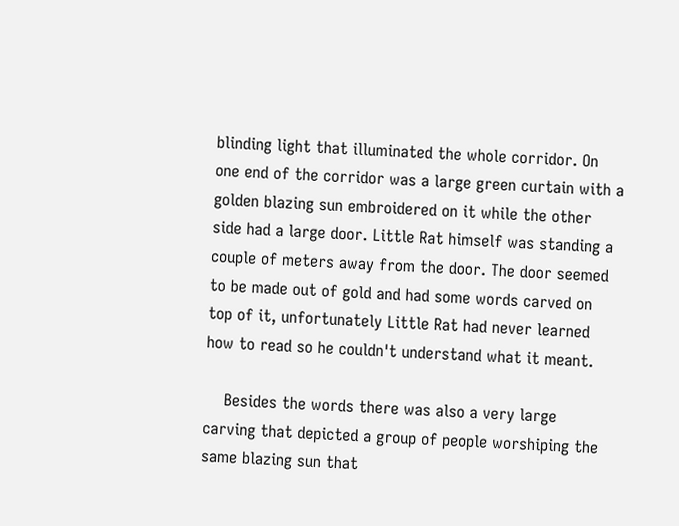blinding light that illuminated the whole corridor. On one end of the corridor was a large green curtain with a golden blazing sun embroidered on it while the other side had a large door. Little Rat himself was standing a couple of meters away from the door. The door seemed to be made out of gold and had some words carved on top of it, unfortunately Little Rat had never learned how to read so he couldn't understand what it meant.

    Besides the words there was also a very large carving that depicted a group of people worshiping the same blazing sun that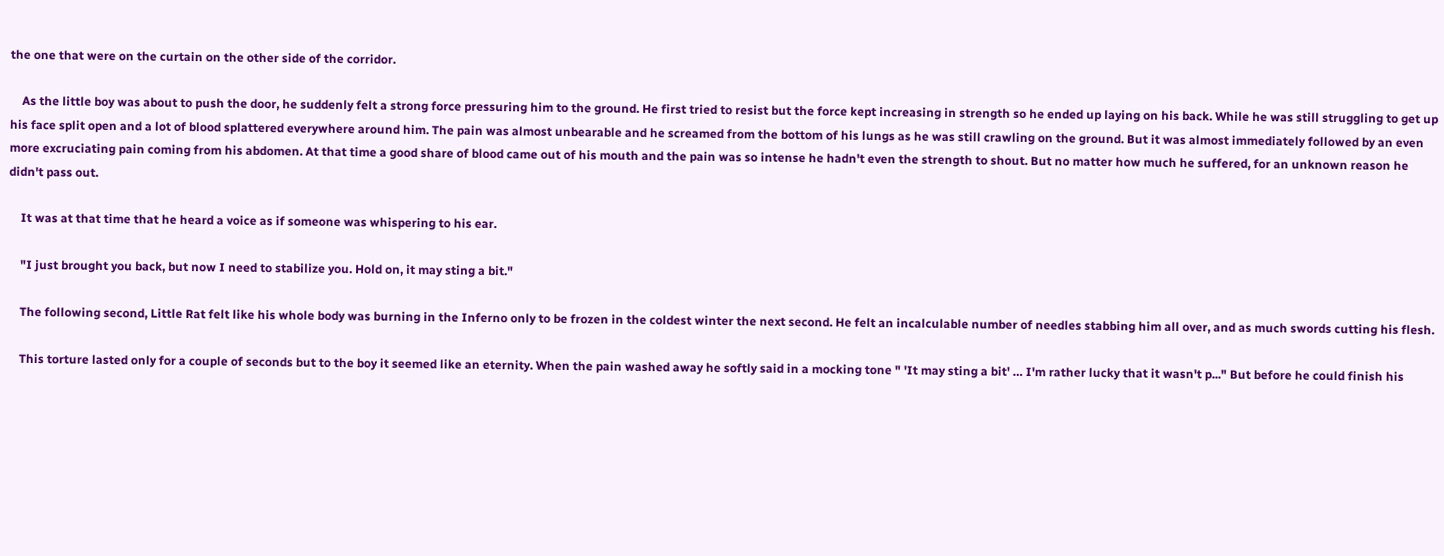the one that were on the curtain on the other side of the corridor.

    As the little boy was about to push the door, he suddenly felt a strong force pressuring him to the ground. He first tried to resist but the force kept increasing in strength so he ended up laying on his back. While he was still struggling to get up his face split open and a lot of blood splattered everywhere around him. The pain was almost unbearable and he screamed from the bottom of his lungs as he was still crawling on the ground. But it was almost immediately followed by an even more excruciating pain coming from his abdomen. At that time a good share of blood came out of his mouth and the pain was so intense he hadn't even the strength to shout. But no matter how much he suffered, for an unknown reason he didn't pass out.

    It was at that time that he heard a voice as if someone was whispering to his ear.

    "I just brought you back, but now I need to stabilize you. Hold on, it may sting a bit."

    The following second, Little Rat felt like his whole body was burning in the Inferno only to be frozen in the coldest winter the next second. He felt an incalculable number of needles stabbing him all over, and as much swords cutting his flesh.

    This torture lasted only for a couple of seconds but to the boy it seemed like an eternity. When the pain washed away he softly said in a mocking tone " 'It may sting a bit' … I'm rather lucky that it wasn't p..." But before he could finish his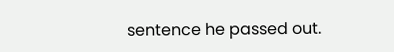sentence he passed out.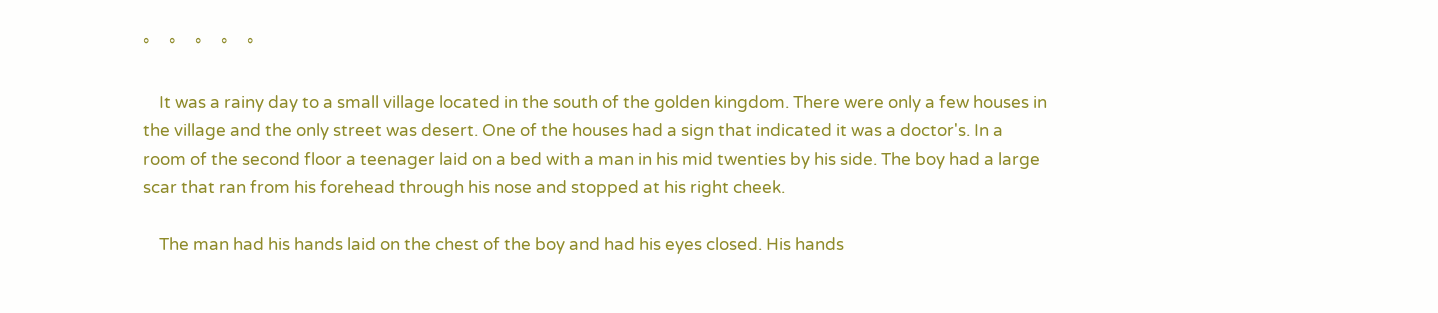°     °     °     °     °

    It was a rainy day to a small village located in the south of the golden kingdom. There were only a few houses in the village and the only street was desert. One of the houses had a sign that indicated it was a doctor's. In a room of the second floor a teenager laid on a bed with a man in his mid twenties by his side. The boy had a large scar that ran from his forehead through his nose and stopped at his right cheek.

    The man had his hands laid on the chest of the boy and had his eyes closed. His hands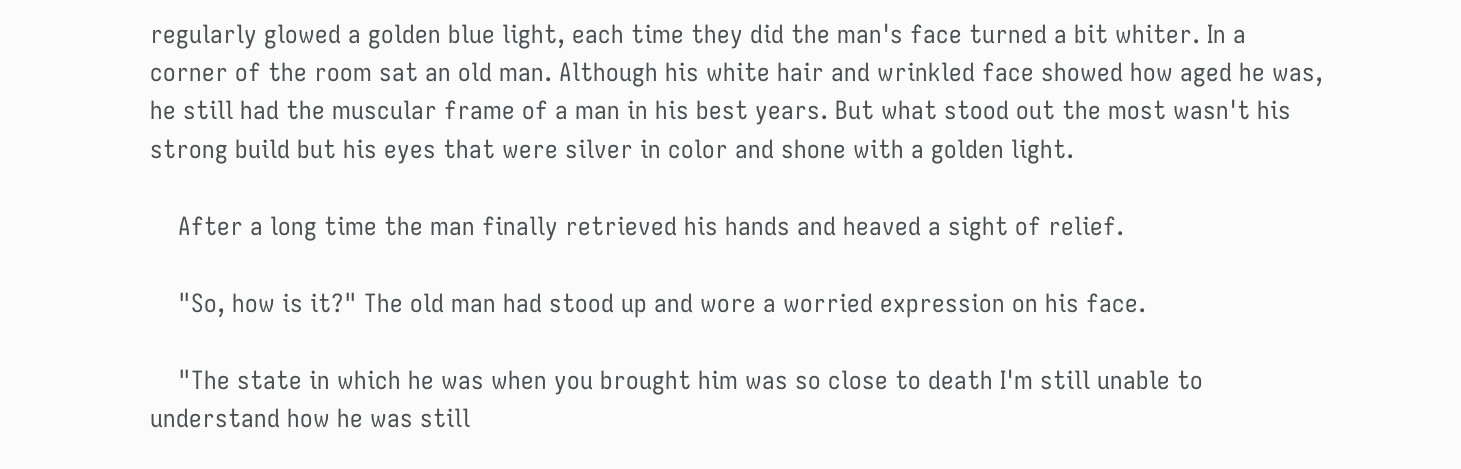regularly glowed a golden blue light, each time they did the man's face turned a bit whiter. In a corner of the room sat an old man. Although his white hair and wrinkled face showed how aged he was, he still had the muscular frame of a man in his best years. But what stood out the most wasn't his strong build but his eyes that were silver in color and shone with a golden light.

    After a long time the man finally retrieved his hands and heaved a sight of relief.

    "So, how is it?" The old man had stood up and wore a worried expression on his face.

    "The state in which he was when you brought him was so close to death I'm still unable to understand how he was still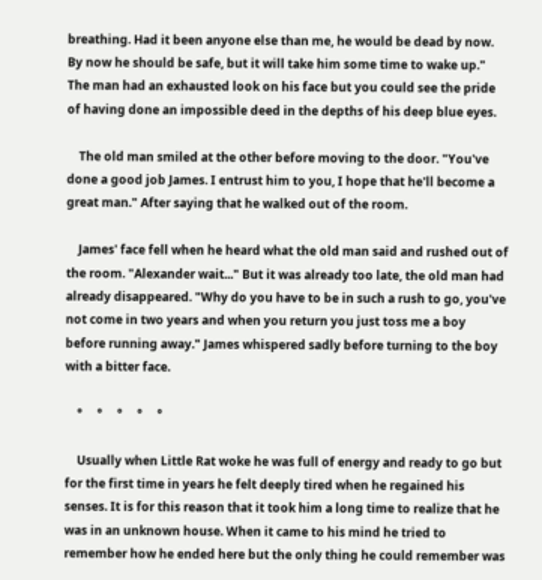breathing. Had it been anyone else than me, he would be dead by now. By now he should be safe, but it will take him some time to wake up." The man had an exhausted look on his face but you could see the pride of having done an impossible deed in the depths of his deep blue eyes.

    The old man smiled at the other before moving to the door. "You've done a good job James. I entrust him to you, I hope that he'll become a great man." After saying that he walked out of the room.

    James' face fell when he heard what the old man said and rushed out of the room. "Alexander wait..." But it was already too late, the old man had already disappeared. "Why do you have to be in such a rush to go, you've not come in two years and when you return you just toss me a boy before running away." James whispered sadly before turning to the boy with a bitter face.

    °     °     °     °     °

    Usually when Little Rat woke he was full of energy and ready to go but for the first time in years he felt deeply tired when he regained his senses. It is for this reason that it took him a long time to realize that he was in an unknown house. When it came to his mind he tried to remember how he ended here but the only thing he could remember was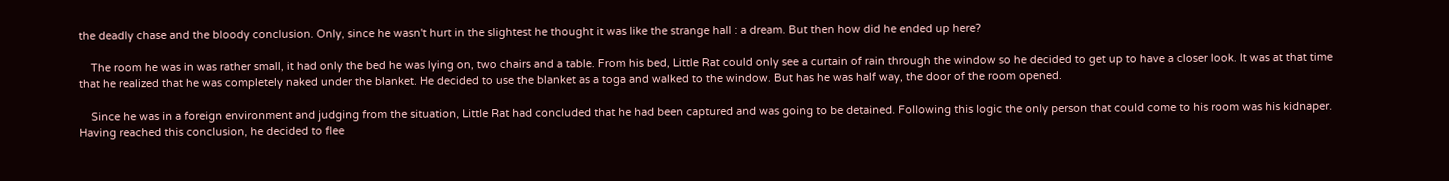the deadly chase and the bloody conclusion. Only, since he wasn't hurt in the slightest he thought it was like the strange hall : a dream. But then how did he ended up here?

    The room he was in was rather small, it had only the bed he was lying on, two chairs and a table. From his bed, Little Rat could only see a curtain of rain through the window so he decided to get up to have a closer look. It was at that time that he realized that he was completely naked under the blanket. He decided to use the blanket as a toga and walked to the window. But has he was half way, the door of the room opened.

    Since he was in a foreign environment and judging from the situation, Little Rat had concluded that he had been captured and was going to be detained. Following this logic the only person that could come to his room was his kidnaper. Having reached this conclusion, he decided to flee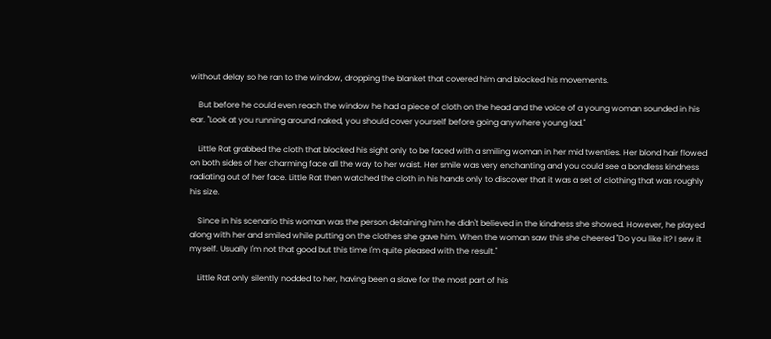without delay so he ran to the window, dropping the blanket that covered him and blocked his movements.

    But before he could even reach the window he had a piece of cloth on the head and the voice of a young woman sounded in his ear. "Look at you running around naked, you should cover yourself before going anywhere young lad."

    Little Rat grabbed the cloth that blocked his sight only to be faced with a smiling woman in her mid twenties. Her blond hair flowed on both sides of her charming face all the way to her waist. Her smile was very enchanting and you could see a bondless kindness radiating out of her face. Little Rat then watched the cloth in his hands only to discover that it was a set of clothing that was roughly his size.

    Since in his scenario this woman was the person detaining him he didn't believed in the kindness she showed. However, he played along with her and smiled while putting on the clothes she gave him. When the woman saw this she cheered "Do you like it? I sew it myself. Usually I'm not that good but this time I'm quite pleased with the result."

    Little Rat only silently nodded to her, having been a slave for the most part of his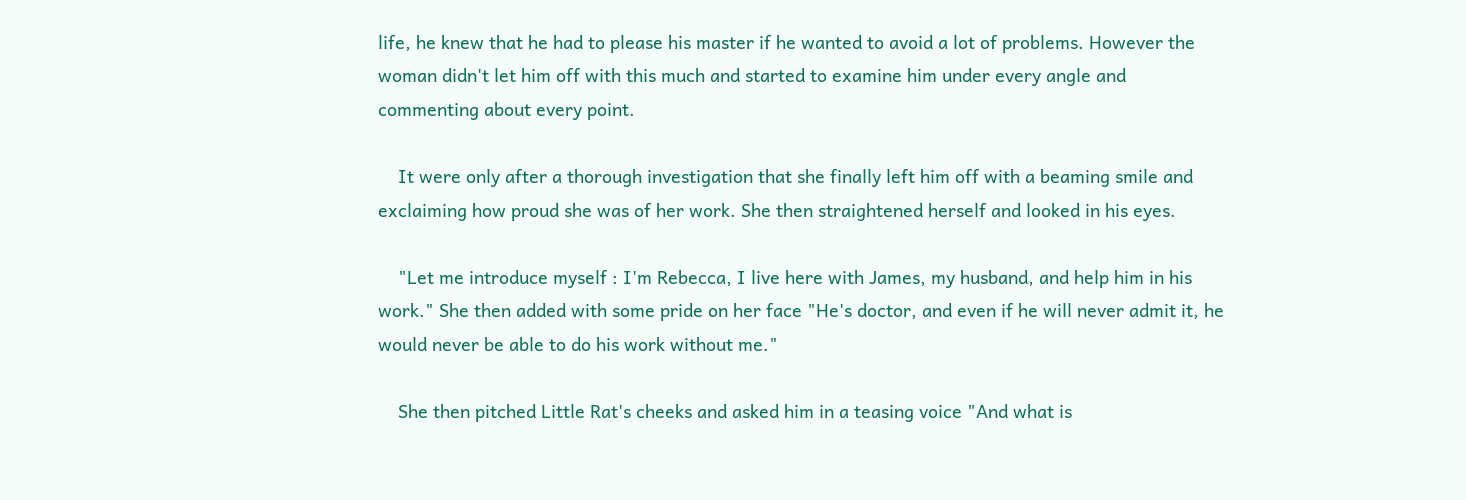life, he knew that he had to please his master if he wanted to avoid a lot of problems. However the woman didn't let him off with this much and started to examine him under every angle and commenting about every point.

    It were only after a thorough investigation that she finally left him off with a beaming smile and exclaiming how proud she was of her work. She then straightened herself and looked in his eyes.

    "Let me introduce myself : I'm Rebecca, I live here with James, my husband, and help him in his work." She then added with some pride on her face "He's doctor, and even if he will never admit it, he would never be able to do his work without me."

    She then pitched Little Rat's cheeks and asked him in a teasing voice "And what is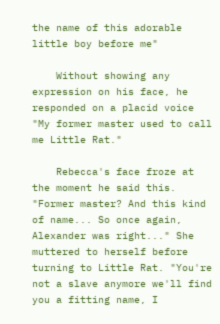the name of this adorable little boy before me"

    Without showing any expression on his face, he responded on a placid voice "My former master used to call me Little Rat."

    Rebecca's face froze at the moment he said this. "Former master? And this kind of name... So once again, Alexander was right..." She muttered to herself before turning to Little Rat. "You're not a slave anymore we'll find you a fitting name, I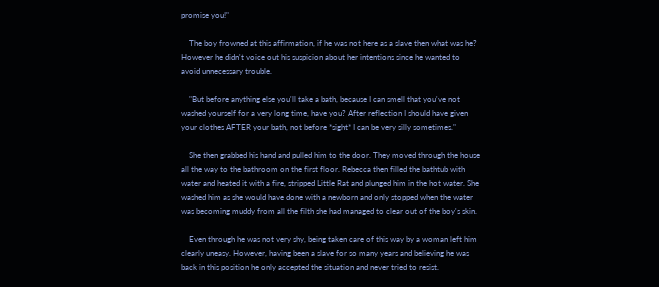promise you!"

    The boy frowned at this affirmation, if he was not here as a slave then what was he? However he didn't voice out his suspicion about her intentions since he wanted to avoid unnecessary trouble.

    "But before anything else you'll take a bath, because I can smell that you've not washed yourself for a very long time, have you? After reflection I should have given your clothes AFTER your bath, not before *sight* I can be very silly sometimes."

    She then grabbed his hand and pulled him to the door. They moved through the house all the way to the bathroom on the first floor. Rebecca then filled the bathtub with water and heated it with a fire, stripped Little Rat and plunged him in the hot water. She washed him as she would have done with a newborn and only stopped when the water was becoming muddy from all the filth she had managed to clear out of the boy's skin.

    Even through he was not very shy, being taken care of this way by a woman left him clearly uneasy. However, having been a slave for so many years and believing he was back in this position he only accepted the situation and never tried to resist.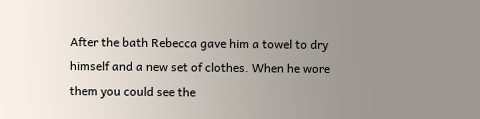After the bath Rebecca gave him a towel to dry himself and a new set of clothes. When he wore them you could see the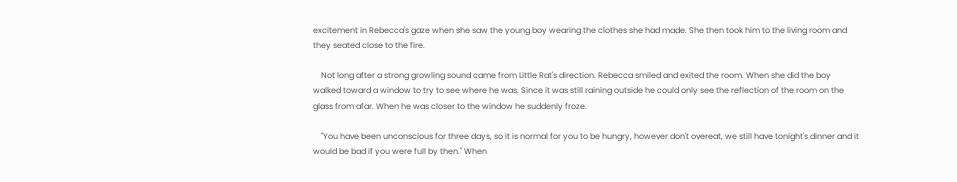excitement in Rebecca's gaze when she saw the young boy wearing the clothes she had made. She then took him to the living room and they seated close to the fire.

    Not long after a strong growling sound came from Little Rat's direction. Rebecca smiled and exited the room. When she did the boy walked toward a window to try to see where he was. Since it was still raining outside he could only see the reflection of the room on the glass from afar. When he was closer to the window he suddenly froze.

    "You have been unconscious for three days, so it is normal for you to be hungry, however don't overeat, we still have tonight's dinner and it would be bad if you were full by then." When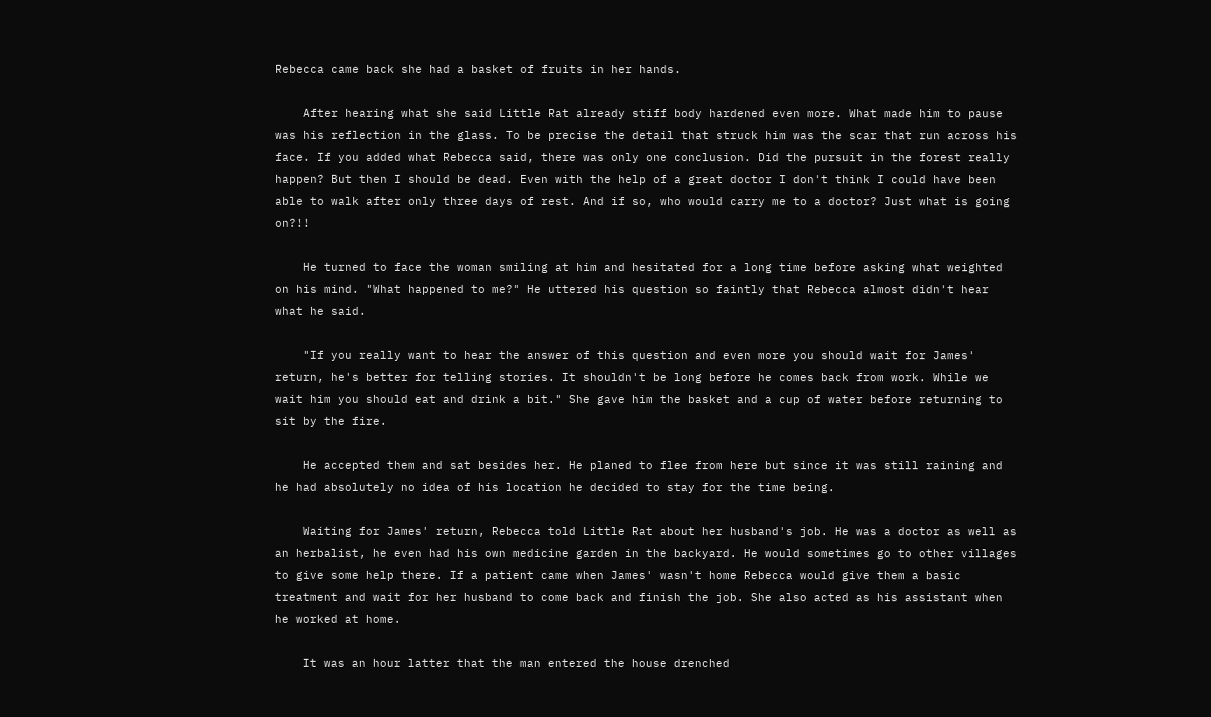Rebecca came back she had a basket of fruits in her hands.

    After hearing what she said Little Rat already stiff body hardened even more. What made him to pause was his reflection in the glass. To be precise the detail that struck him was the scar that run across his face. If you added what Rebecca said, there was only one conclusion. Did the pursuit in the forest really happen? But then I should be dead. Even with the help of a great doctor I don't think I could have been able to walk after only three days of rest. And if so, who would carry me to a doctor? Just what is going on?!!

    He turned to face the woman smiling at him and hesitated for a long time before asking what weighted on his mind. "What happened to me?" He uttered his question so faintly that Rebecca almost didn't hear what he said.

    "If you really want to hear the answer of this question and even more you should wait for James' return, he's better for telling stories. It shouldn't be long before he comes back from work. While we wait him you should eat and drink a bit." She gave him the basket and a cup of water before returning to sit by the fire.

    He accepted them and sat besides her. He planed to flee from here but since it was still raining and he had absolutely no idea of his location he decided to stay for the time being.

    Waiting for James' return, Rebecca told Little Rat about her husband's job. He was a doctor as well as an herbalist, he even had his own medicine garden in the backyard. He would sometimes go to other villages to give some help there. If a patient came when James' wasn't home Rebecca would give them a basic treatment and wait for her husband to come back and finish the job. She also acted as his assistant when he worked at home.

    It was an hour latter that the man entered the house drenched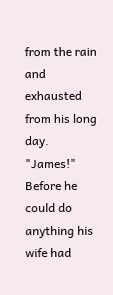from the rain and exhausted from his long day. "James!" Before he could do anything his wife had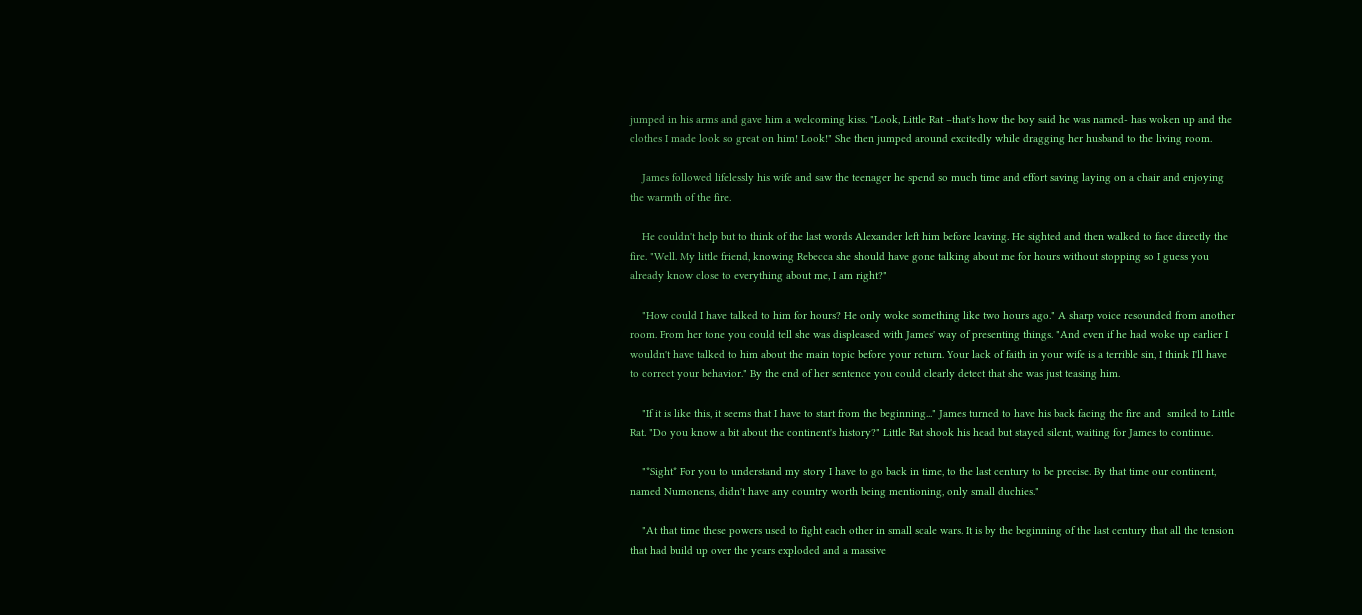jumped in his arms and gave him a welcoming kiss. "Look, Little Rat –that's how the boy said he was named- has woken up and the clothes I made look so great on him! Look!" She then jumped around excitedly while dragging her husband to the living room.

    James followed lifelessly his wife and saw the teenager he spend so much time and effort saving laying on a chair and enjoying the warmth of the fire.

    He couldn't help but to think of the last words Alexander left him before leaving. He sighted and then walked to face directly the fire. "Well. My little friend, knowing Rebecca she should have gone talking about me for hours without stopping so I guess you already know close to everything about me, I am right?"

    "How could I have talked to him for hours? He only woke something like two hours ago." A sharp voice resounded from another room. From her tone you could tell she was displeased with James' way of presenting things. "And even if he had woke up earlier I wouldn't have talked to him about the main topic before your return. Your lack of faith in your wife is a terrible sin, I think I'll have to correct your behavior." By the end of her sentence you could clearly detect that she was just teasing him.

    "If it is like this, it seems that I have to start from the beginning..." James turned to have his back facing the fire and  smiled to Little Rat. "Do you know a bit about the continent's history?" Little Rat shook his head but stayed silent, waiting for James to continue.

    "*Sight* For you to understand my story I have to go back in time, to the last century to be precise. By that time our continent, named Numonens, didn't have any country worth being mentioning, only small duchies."

    "At that time these powers used to fight each other in small scale wars. It is by the beginning of the last century that all the tension that had build up over the years exploded and a massive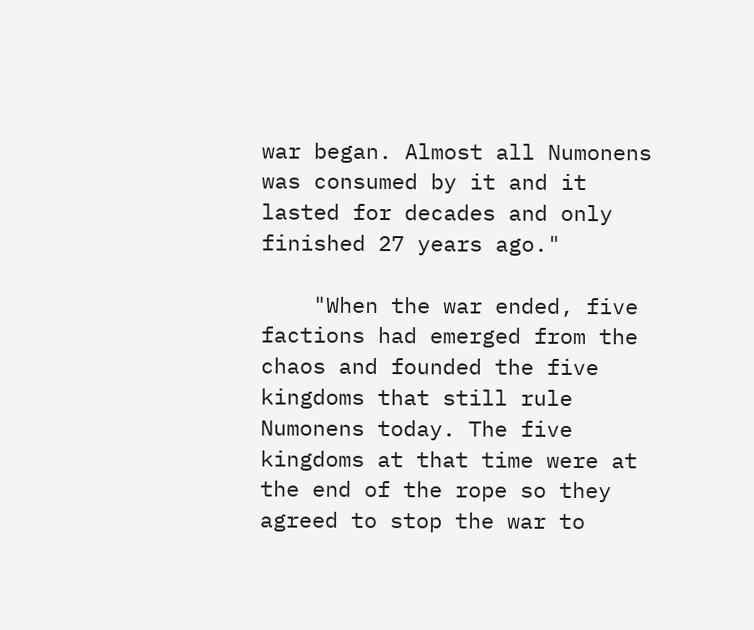war began. Almost all Numonens was consumed by it and it lasted for decades and only finished 27 years ago."

    "When the war ended, five factions had emerged from the chaos and founded the five kingdoms that still rule Numonens today. The five kingdoms at that time were at the end of the rope so they agreed to stop the war to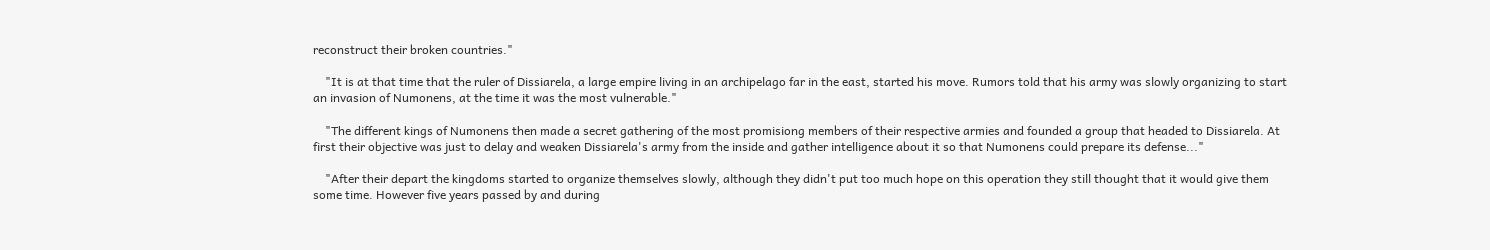reconstruct their broken countries."

    "It is at that time that the ruler of Dissiarela, a large empire living in an archipelago far in the east, started his move. Rumors told that his army was slowly organizing to start an invasion of Numonens, at the time it was the most vulnerable."

    "The different kings of Numonens then made a secret gathering of the most promisiong members of their respective armies and founded a group that headed to Dissiarela. At first their objective was just to delay and weaken Dissiarela's army from the inside and gather intelligence about it so that Numonens could prepare its defense..."

    "After their depart the kingdoms started to organize themselves slowly, although they didn't put too much hope on this operation they still thought that it would give them some time. However five years passed by and during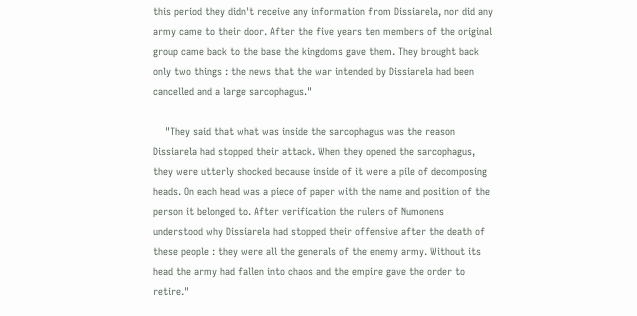this period they didn't receive any information from Dissiarela, nor did any army came to their door. After the five years ten members of the original group came back to the base the kingdoms gave them. They brought back only two things : the news that the war intended by Dissiarela had been cancelled and a large sarcophagus."

    "They said that what was inside the sarcophagus was the reason Dissiarela had stopped their attack. When they opened the sarcophagus, they were utterly shocked because inside of it were a pile of decomposing heads. On each head was a piece of paper with the name and position of the person it belonged to. After verification the rulers of Numonens understood why Dissiarela had stopped their offensive after the death of these people : they were all the generals of the enemy army. Without its head the army had fallen into chaos and the empire gave the order to retire."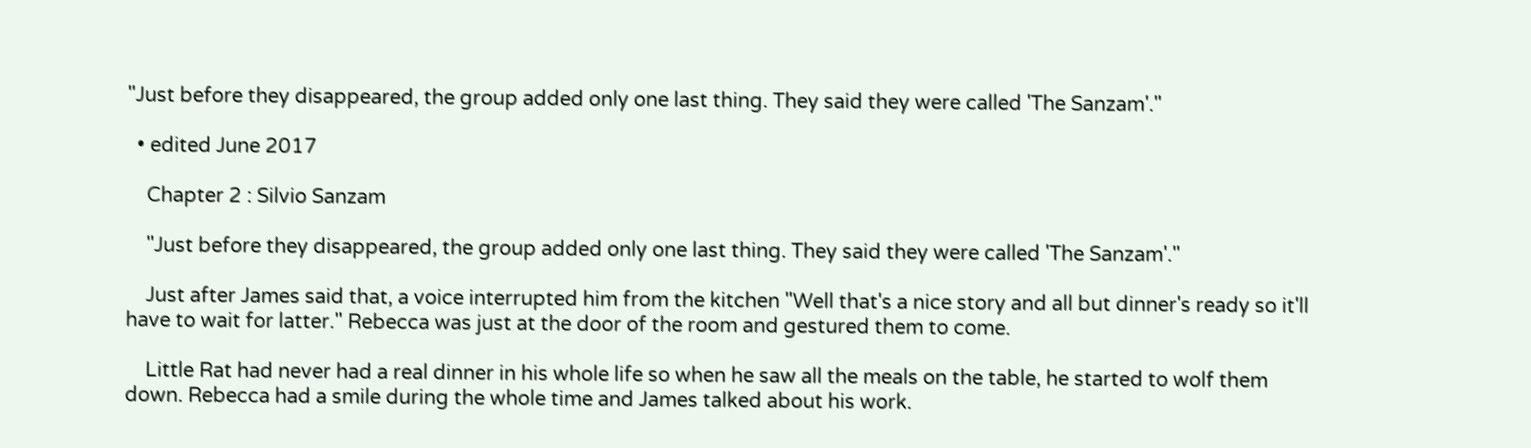"Just before they disappeared, the group added only one last thing. They said they were called 'The Sanzam'."

  • edited June 2017

    Chapter 2 : Silvio Sanzam

    "Just before they disappeared, the group added only one last thing. They said they were called 'The Sanzam'."

    Just after James said that, a voice interrupted him from the kitchen "Well that's a nice story and all but dinner's ready so it'll have to wait for latter." Rebecca was just at the door of the room and gestured them to come.

    Little Rat had never had a real dinner in his whole life so when he saw all the meals on the table, he started to wolf them down. Rebecca had a smile during the whole time and James talked about his work.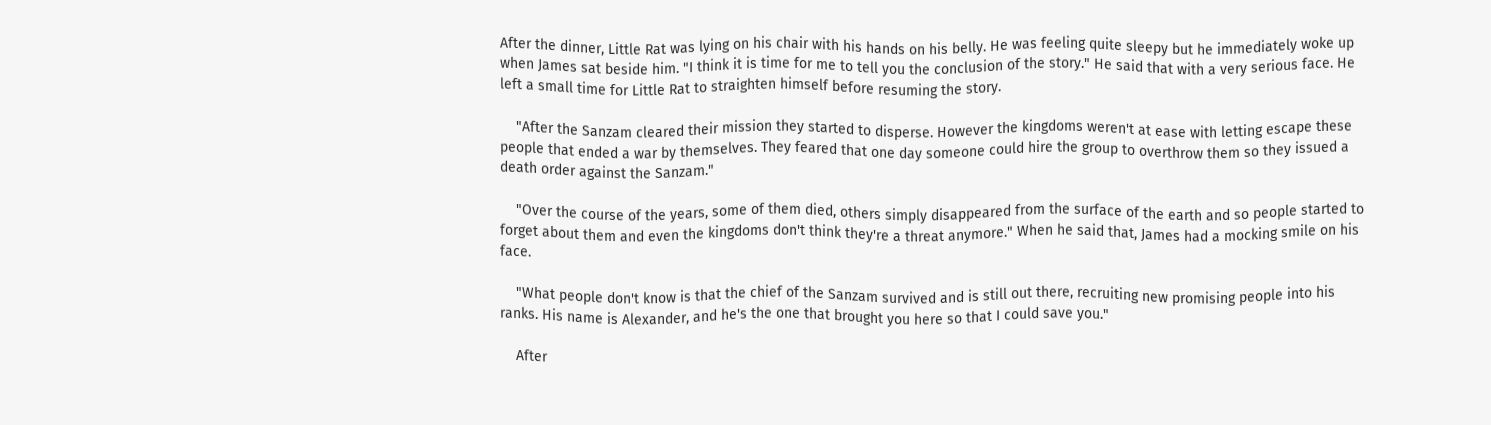After the dinner, Little Rat was lying on his chair with his hands on his belly. He was feeling quite sleepy but he immediately woke up when James sat beside him. "I think it is time for me to tell you the conclusion of the story." He said that with a very serious face. He left a small time for Little Rat to straighten himself before resuming the story.

    "After the Sanzam cleared their mission they started to disperse. However the kingdoms weren't at ease with letting escape these people that ended a war by themselves. They feared that one day someone could hire the group to overthrow them so they issued a death order against the Sanzam."

    "Over the course of the years, some of them died, others simply disappeared from the surface of the earth and so people started to forget about them and even the kingdoms don't think they're a threat anymore." When he said that, James had a mocking smile on his face.

    "What people don't know is that the chief of the Sanzam survived and is still out there, recruiting new promising people into his ranks. His name is Alexander, and he's the one that brought you here so that I could save you."

    After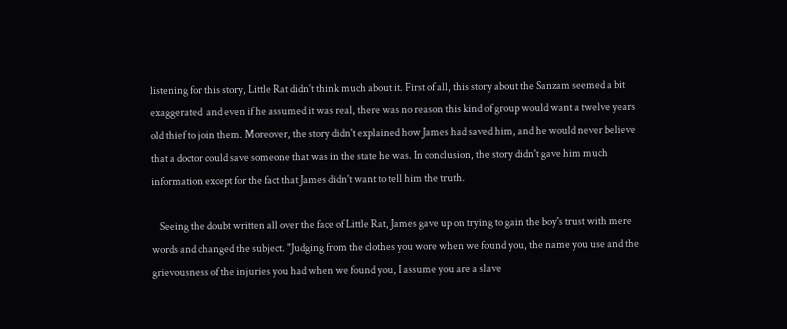listening for this story, Little Rat didn't think much about it. First of all, this story about the Sanzam seemed a bit exaggerated  and even if he assumed it was real, there was no reason this kind of group would want a twelve years old thief to join them. Moreover, the story didn't explained how James had saved him, and he would never believe that a doctor could save someone that was in the state he was. In conclusion, the story didn't gave him much information except for the fact that James didn't want to tell him the truth.

    Seeing the doubt written all over the face of Little Rat, James gave up on trying to gain the boy's trust with mere words and changed the subject. "Judging from the clothes you wore when we found you, the name you use and the grievousness of the injuries you had when we found you, I assume you are a slave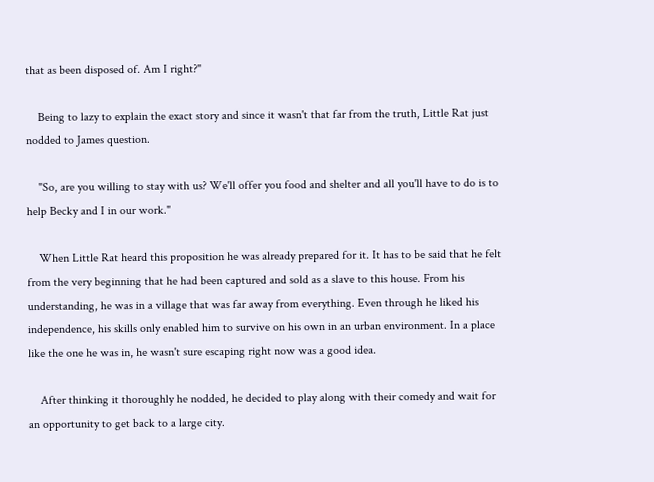that as been disposed of. Am I right?"

    Being to lazy to explain the exact story and since it wasn't that far from the truth, Little Rat just nodded to James question.

    "So, are you willing to stay with us? We'll offer you food and shelter and all you'll have to do is to help Becky and I in our work."

    When Little Rat heard this proposition he was already prepared for it. It has to be said that he felt from the very beginning that he had been captured and sold as a slave to this house. From his understanding, he was in a village that was far away from everything. Even through he liked his independence, his skills only enabled him to survive on his own in an urban environment. In a place like the one he was in, he wasn't sure escaping right now was a good idea.

    After thinking it thoroughly he nodded, he decided to play along with their comedy and wait for an opportunity to get back to a large city.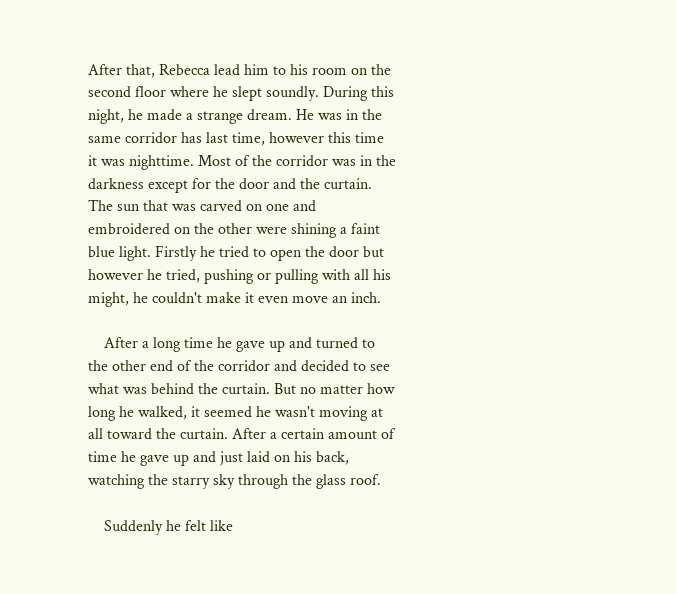After that, Rebecca lead him to his room on the second floor where he slept soundly. During this night, he made a strange dream. He was in the same corridor has last time, however this time it was nighttime. Most of the corridor was in the darkness except for the door and the curtain. The sun that was carved on one and embroidered on the other were shining a faint blue light. Firstly he tried to open the door but however he tried, pushing or pulling with all his might, he couldn't make it even move an inch.

    After a long time he gave up and turned to the other end of the corridor and decided to see what was behind the curtain. But no matter how long he walked, it seemed he wasn't moving at all toward the curtain. After a certain amount of time he gave up and just laid on his back, watching the starry sky through the glass roof.

    Suddenly he felt like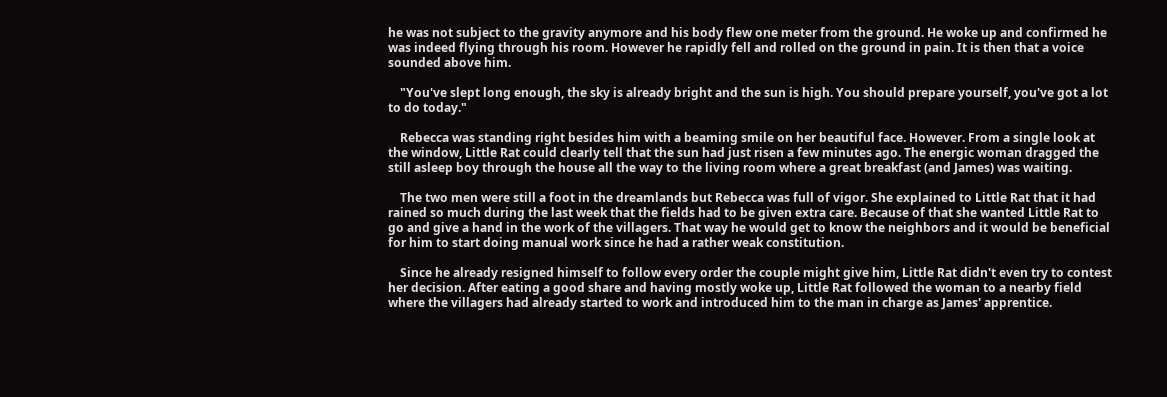he was not subject to the gravity anymore and his body flew one meter from the ground. He woke up and confirmed he was indeed flying through his room. However he rapidly fell and rolled on the ground in pain. It is then that a voice sounded above him.

    "You've slept long enough, the sky is already bright and the sun is high. You should prepare yourself, you've got a lot to do today."

    Rebecca was standing right besides him with a beaming smile on her beautiful face. However. From a single look at the window, Little Rat could clearly tell that the sun had just risen a few minutes ago. The energic woman dragged the still asleep boy through the house all the way to the living room where a great breakfast (and James) was waiting.

    The two men were still a foot in the dreamlands but Rebecca was full of vigor. She explained to Little Rat that it had rained so much during the last week that the fields had to be given extra care. Because of that she wanted Little Rat to go and give a hand in the work of the villagers. That way he would get to know the neighbors and it would be beneficial for him to start doing manual work since he had a rather weak constitution.

    Since he already resigned himself to follow every order the couple might give him, Little Rat didn't even try to contest her decision. After eating a good share and having mostly woke up, Little Rat followed the woman to a nearby field where the villagers had already started to work and introduced him to the man in charge as James' apprentice.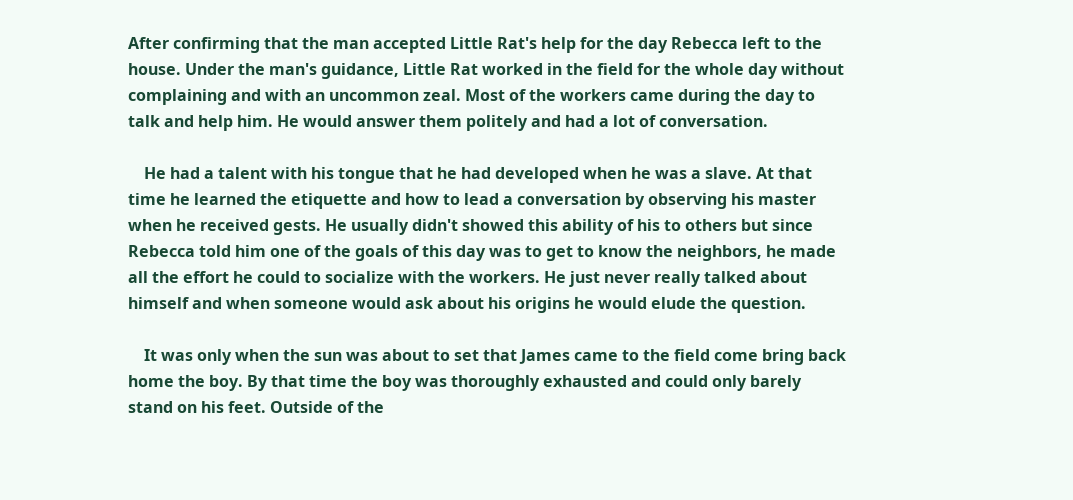After confirming that the man accepted Little Rat's help for the day Rebecca left to the house. Under the man's guidance, Little Rat worked in the field for the whole day without complaining and with an uncommon zeal. Most of the workers came during the day to talk and help him. He would answer them politely and had a lot of conversation.

    He had a talent with his tongue that he had developed when he was a slave. At that time he learned the etiquette and how to lead a conversation by observing his master when he received gests. He usually didn't showed this ability of his to others but since Rebecca told him one of the goals of this day was to get to know the neighbors, he made all the effort he could to socialize with the workers. He just never really talked about himself and when someone would ask about his origins he would elude the question.

    It was only when the sun was about to set that James came to the field come bring back home the boy. By that time the boy was thoroughly exhausted and could only barely stand on his feet. Outside of the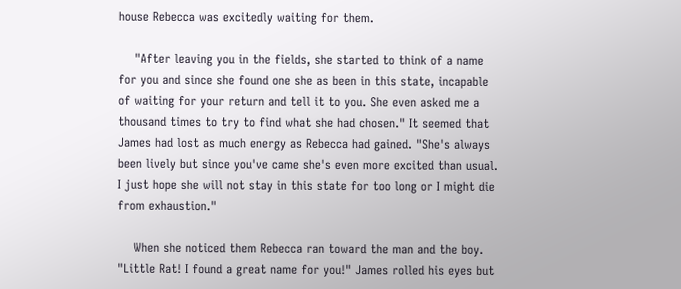house Rebecca was excitedly waiting for them.

    "After leaving you in the fields, she started to think of a name for you and since she found one she as been in this state, incapable of waiting for your return and tell it to you. She even asked me a thousand times to try to find what she had chosen." It seemed that James had lost as much energy as Rebecca had gained. "She's always been lively but since you've came she's even more excited than usual. I just hope she will not stay in this state for too long or I might die from exhaustion."

    When she noticed them Rebecca ran toward the man and the boy. "Little Rat! I found a great name for you!" James rolled his eyes but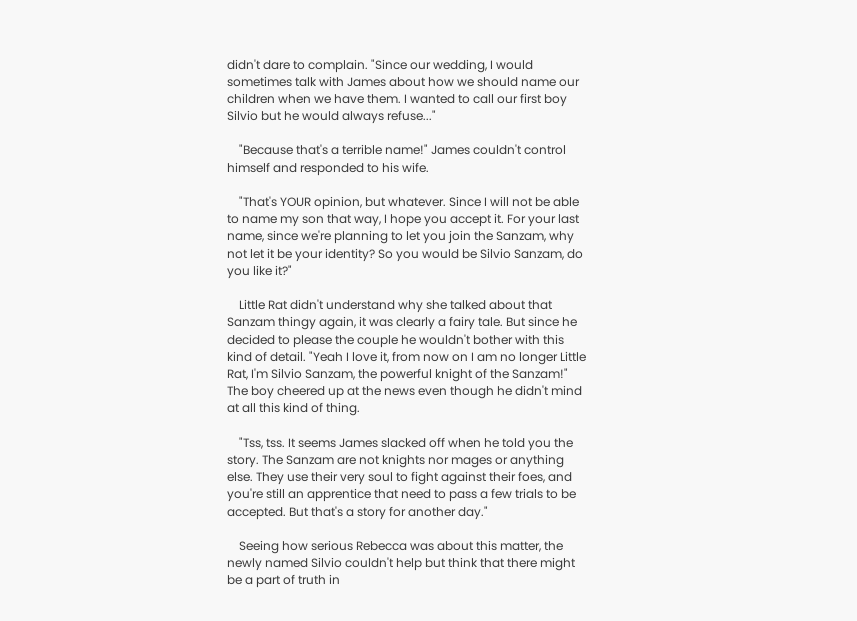didn't dare to complain. "Since our wedding, I would sometimes talk with James about how we should name our children when we have them. I wanted to call our first boy Silvio but he would always refuse..."

    "Because that's a terrible name!" James couldn't control himself and responded to his wife.

    "That's YOUR opinion, but whatever. Since I will not be able to name my son that way, I hope you accept it. For your last name, since we're planning to let you join the Sanzam, why not let it be your identity? So you would be Silvio Sanzam, do you like it?"

    Little Rat didn't understand why she talked about that Sanzam thingy again, it was clearly a fairy tale. But since he decided to please the couple he wouldn't bother with this kind of detail. "Yeah I love it, from now on I am no longer Little Rat, I'm Silvio Sanzam, the powerful knight of the Sanzam!" The boy cheered up at the news even though he didn't mind at all this kind of thing.

    "Tss, tss. It seems James slacked off when he told you the story. The Sanzam are not knights nor mages or anything else. They use their very soul to fight against their foes, and you're still an apprentice that need to pass a few trials to be accepted. But that's a story for another day."

    Seeing how serious Rebecca was about this matter, the newly named Silvio couldn't help but think that there might be a part of truth in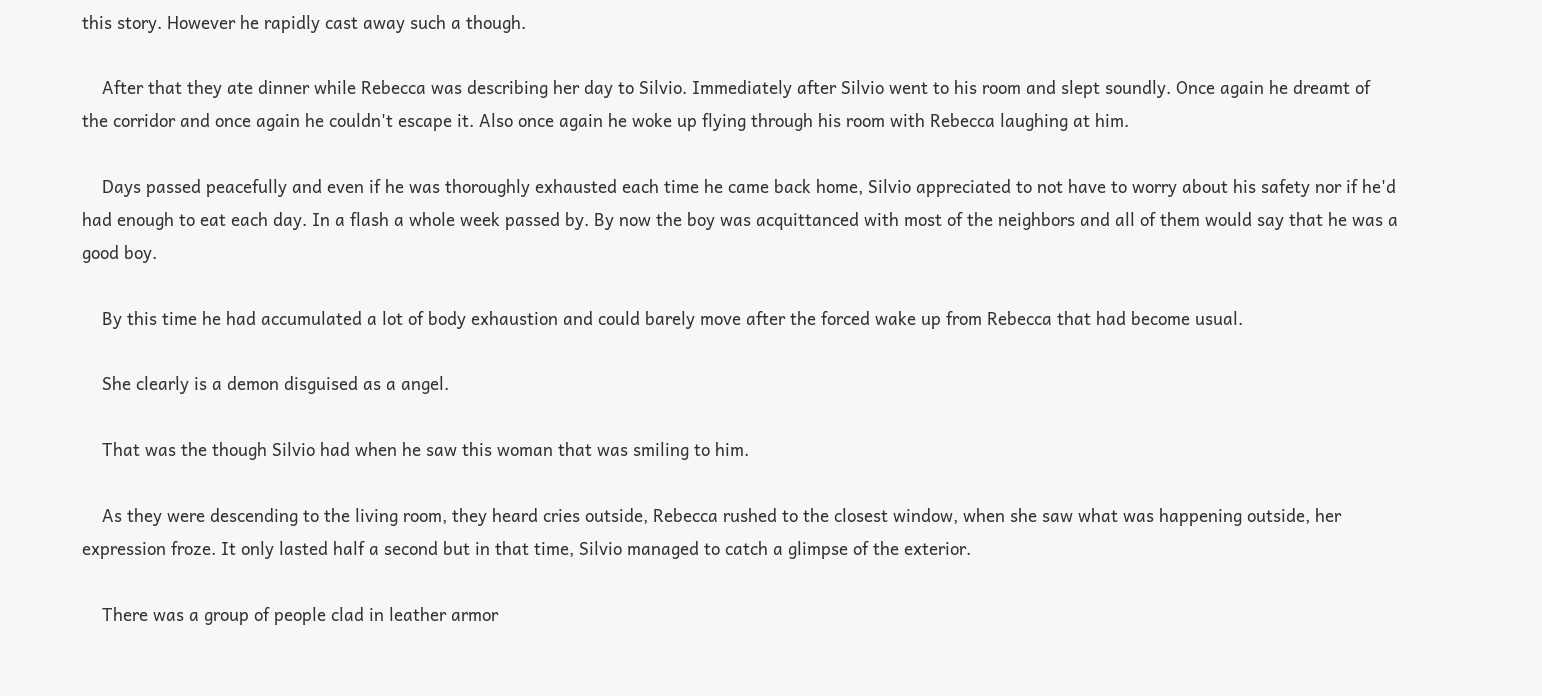this story. However he rapidly cast away such a though.

    After that they ate dinner while Rebecca was describing her day to Silvio. Immediately after Silvio went to his room and slept soundly. Once again he dreamt of the corridor and once again he couldn't escape it. Also once again he woke up flying through his room with Rebecca laughing at him.

    Days passed peacefully and even if he was thoroughly exhausted each time he came back home, Silvio appreciated to not have to worry about his safety nor if he'd had enough to eat each day. In a flash a whole week passed by. By now the boy was acquittanced with most of the neighbors and all of them would say that he was a good boy.

    By this time he had accumulated a lot of body exhaustion and could barely move after the forced wake up from Rebecca that had become usual.

    She clearly is a demon disguised as a angel.

    That was the though Silvio had when he saw this woman that was smiling to him.

    As they were descending to the living room, they heard cries outside, Rebecca rushed to the closest window, when she saw what was happening outside, her expression froze. It only lasted half a second but in that time, Silvio managed to catch a glimpse of the exterior.

    There was a group of people clad in leather armor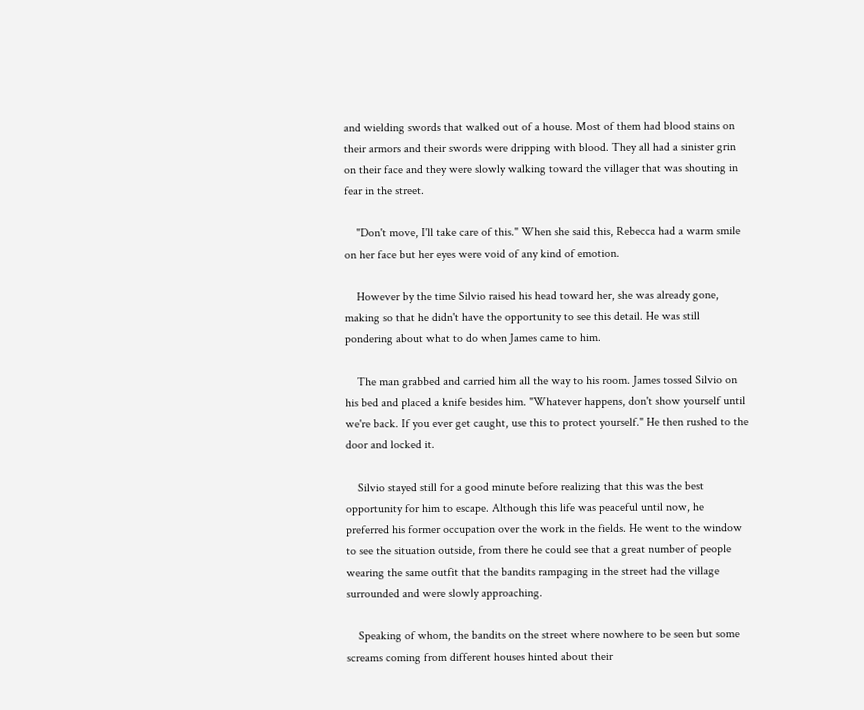and wielding swords that walked out of a house. Most of them had blood stains on their armors and their swords were dripping with blood. They all had a sinister grin on their face and they were slowly walking toward the villager that was shouting in fear in the street.

    "Don't move, I'll take care of this." When she said this, Rebecca had a warm smile on her face but her eyes were void of any kind of emotion.

    However by the time Silvio raised his head toward her, she was already gone, making so that he didn't have the opportunity to see this detail. He was still pondering about what to do when James came to him.

    The man grabbed and carried him all the way to his room. James tossed Silvio on his bed and placed a knife besides him. "Whatever happens, don't show yourself until we're back. If you ever get caught, use this to protect yourself." He then rushed to the door and locked it.

    Silvio stayed still for a good minute before realizing that this was the best opportunity for him to escape. Although this life was peaceful until now, he preferred his former occupation over the work in the fields. He went to the window to see the situation outside, from there he could see that a great number of people wearing the same outfit that the bandits rampaging in the street had the village surrounded and were slowly approaching.

    Speaking of whom, the bandits on the street where nowhere to be seen but some screams coming from different houses hinted about their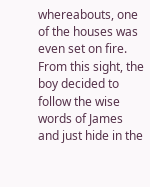whereabouts, one of the houses was even set on fire. From this sight, the boy decided to follow the wise words of James and just hide in the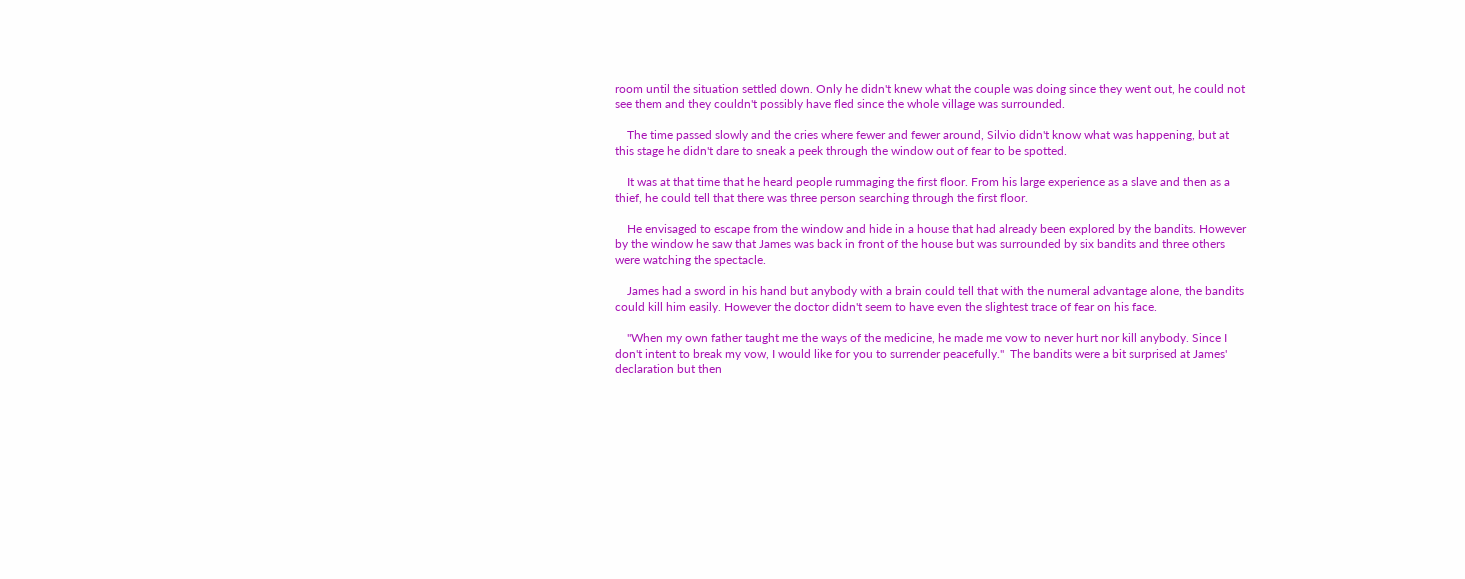room until the situation settled down. Only he didn't knew what the couple was doing since they went out, he could not see them and they couldn't possibly have fled since the whole village was surrounded.

    The time passed slowly and the cries where fewer and fewer around, Silvio didn't know what was happening, but at this stage he didn't dare to sneak a peek through the window out of fear to be spotted.

    It was at that time that he heard people rummaging the first floor. From his large experience as a slave and then as a thief, he could tell that there was three person searching through the first floor.

    He envisaged to escape from the window and hide in a house that had already been explored by the bandits. However by the window he saw that James was back in front of the house but was surrounded by six bandits and three others were watching the spectacle.

    James had a sword in his hand but anybody with a brain could tell that with the numeral advantage alone, the bandits could kill him easily. However the doctor didn't seem to have even the slightest trace of fear on his face.

    "When my own father taught me the ways of the medicine, he made me vow to never hurt nor kill anybody. Since I don't intent to break my vow, I would like for you to surrender peacefully."  The bandits were a bit surprised at James' declaration but then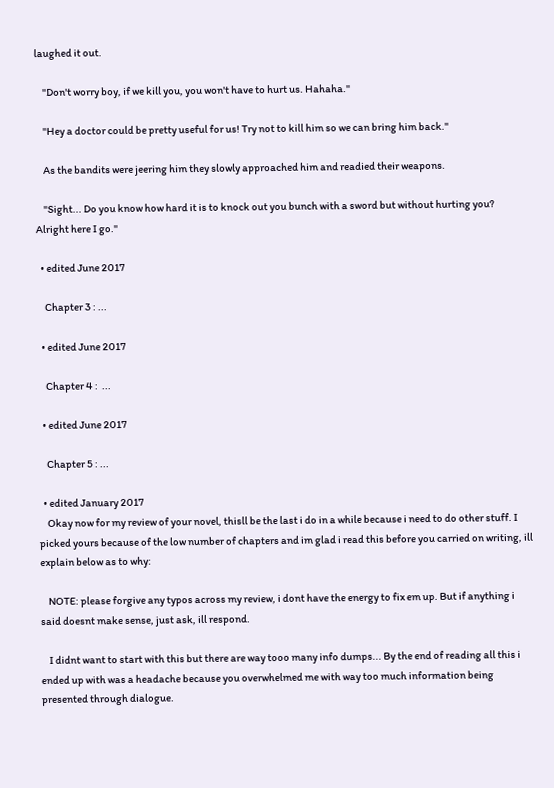laughed it out.

    "Don't worry boy, if we kill you, you won't have to hurt us. Hahaha."

    "Hey a doctor could be pretty useful for us! Try not to kill him so we can bring him back."

    As the bandits were jeering him they slowly approached him and readied their weapons.

    "Sight... Do you know how hard it is to knock out you bunch with a sword but without hurting you? Alright here I go."

  • edited June 2017

    Chapter 3 : ...

  • edited June 2017

    Chapter 4 :  ...

  • edited June 2017

    Chapter 5 : ...

  • edited January 2017
    Okay now for my review of your novel, thisll be the last i do in a while because i need to do other stuff. I picked yours because of the low number of chapters and im glad i read this before you carried on writing, ill explain below as to why:

    NOTE: please forgive any typos across my review, i dont have the energy to fix em up. But if anything i said doesnt make sense, just ask, ill respond.

    I didnt want to start with this but there are way tooo many info dumps... By the end of reading all this i ended up with was a headache because you overwhelmed me with way too much information being presented through dialogue.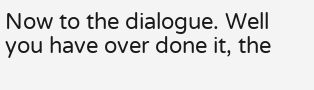Now to the dialogue. Well you have over done it, the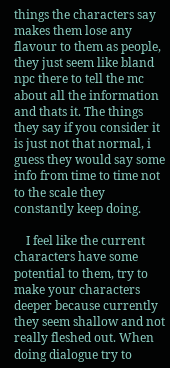things the characters say makes them lose any flavour to them as people, they just seem like bland npc there to tell the mc about all the information and thats it. The things they say if you consider it is just not that normal, i guess they would say some info from time to time not to the scale they constantly keep doing.

    I feel like the current characters have some potential to them, try to make your characters deeper because currently they seem shallow and not really fleshed out. When doing dialogue try to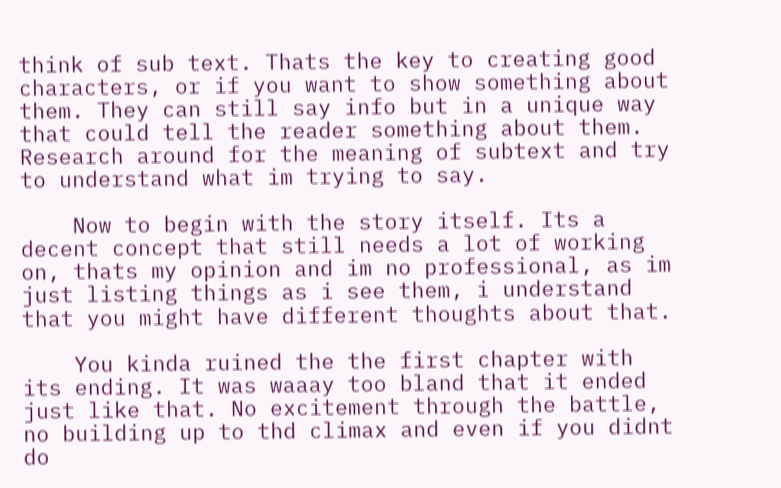think of sub text. Thats the key to creating good characters, or if you want to show something about them. They can still say info but in a unique way that could tell the reader something about them. Research around for the meaning of subtext and try to understand what im trying to say.

    Now to begin with the story itself. Its a decent concept that still needs a lot of working on, thats my opinion and im no professional, as im just listing things as i see them, i understand that you might have different thoughts about that.

    You kinda ruined the the first chapter with its ending. It was waaay too bland that it ended just like that. No excitement through the battle, no building up to thd climax and even if you didnt do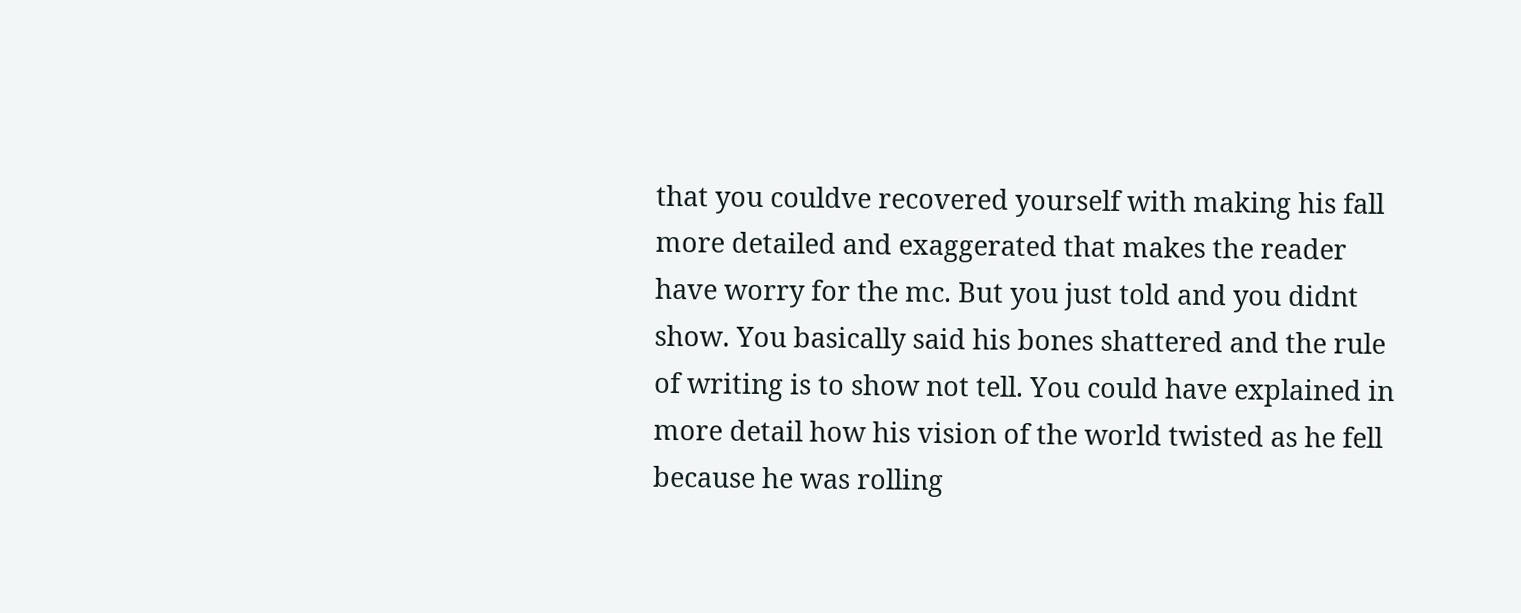that you couldve recovered yourself with making his fall more detailed and exaggerated that makes the reader have worry for the mc. But you just told and you didnt show. You basically said his bones shattered and the rule of writing is to show not tell. You could have explained in more detail how his vision of the world twisted as he fell because he was rolling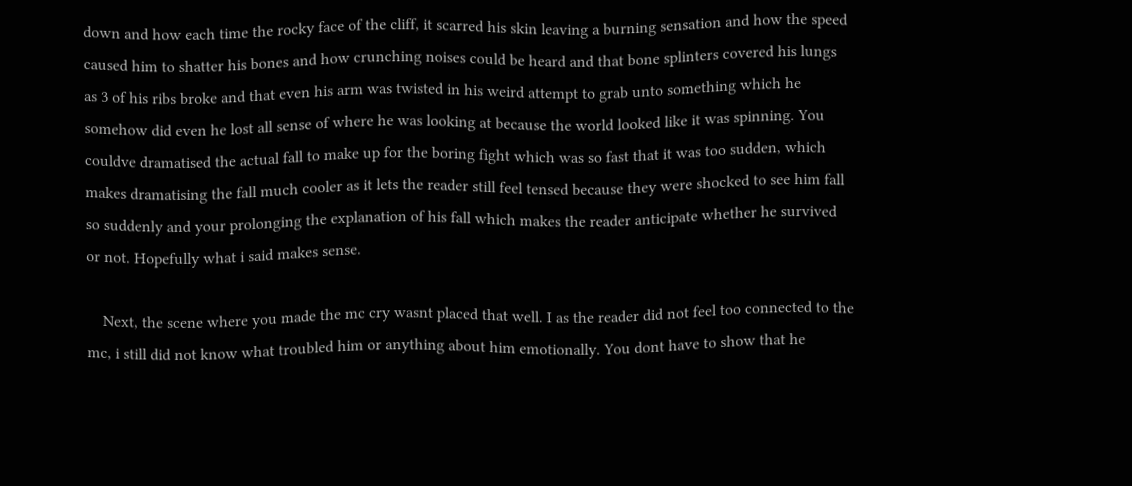down and how each time the rocky face of the cliff, it scarred his skin leaving a burning sensation and how the speed caused him to shatter his bones and how crunching noises could be heard and that bone splinters covered his lungs as 3 of his ribs broke and that even his arm was twisted in his weird attempt to grab unto something which he somehow did even he lost all sense of where he was looking at because the world looked like it was spinning. You couldve dramatised the actual fall to make up for the boring fight which was so fast that it was too sudden, which makes dramatising the fall much cooler as it lets the reader still feel tensed because they were shocked to see him fall so suddenly and your prolonging the explanation of his fall which makes the reader anticipate whether he survived or not. Hopefully what i said makes sense.

    Next, the scene where you made the mc cry wasnt placed that well. I as the reader did not feel too connected to the mc, i still did not know what troubled him or anything about him emotionally. You dont have to show that he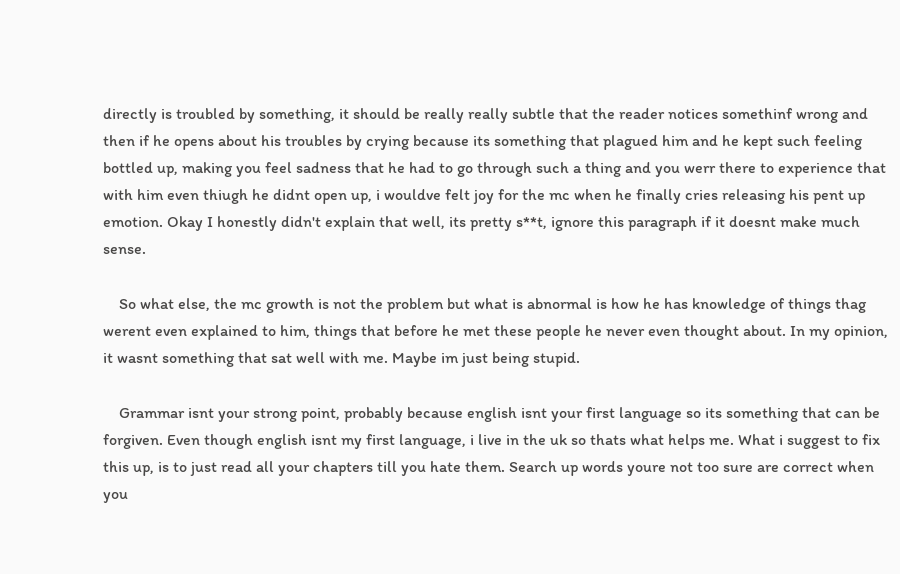directly is troubled by something, it should be really really subtle that the reader notices somethinf wrong and then if he opens about his troubles by crying because its something that plagued him and he kept such feeling bottled up, making you feel sadness that he had to go through such a thing and you werr there to experience that with him even thiugh he didnt open up, i wouldve felt joy for the mc when he finally cries releasing his pent up emotion. Okay I honestly didn't explain that well, its pretty s**t, ignore this paragraph if it doesnt make much sense.

    So what else, the mc growth is not the problem but what is abnormal is how he has knowledge of things thag werent even explained to him, things that before he met these people he never even thought about. In my opinion, it wasnt something that sat well with me. Maybe im just being stupid.

    Grammar isnt your strong point, probably because english isnt your first language so its something that can be forgiven. Even though english isnt my first language, i live in the uk so thats what helps me. What i suggest to fix this up, is to just read all your chapters till you hate them. Search up words youre not too sure are correct when you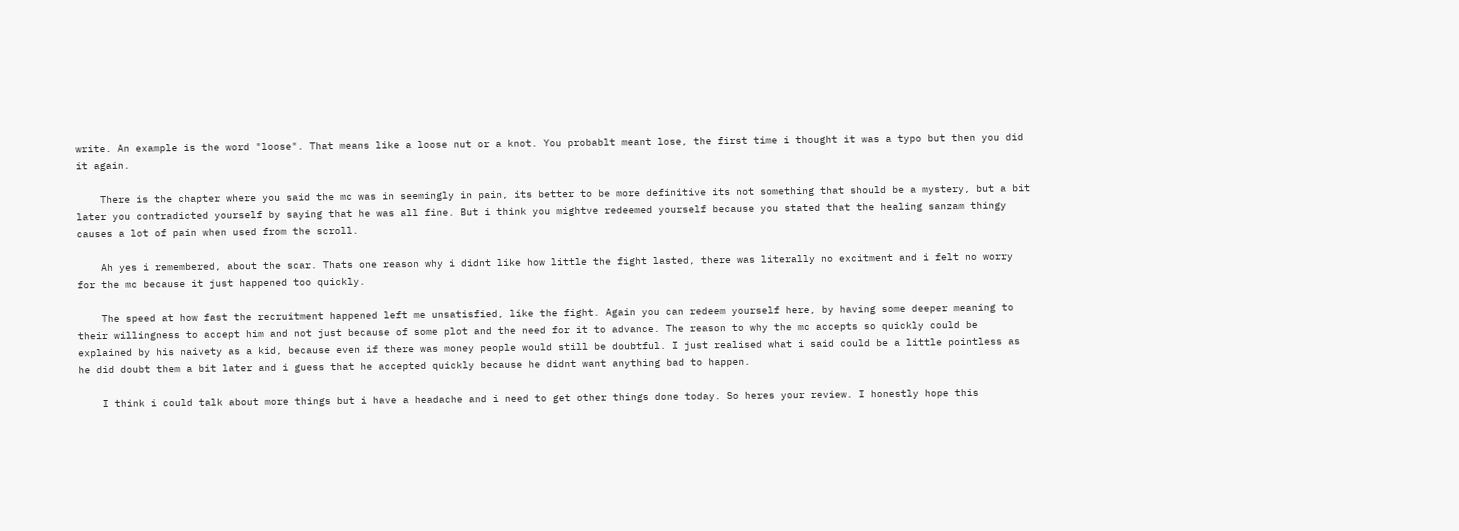write. An example is the word "loose". That means like a loose nut or a knot. You probablt meant lose, the first time i thought it was a typo but then you did it again.

    There is the chapter where you said the mc was in seemingly in pain, its better to be more definitive its not something that should be a mystery, but a bit later you contradicted yourself by saying that he was all fine. But i think you mightve redeemed yourself because you stated that the healing sanzam thingy causes a lot of pain when used from the scroll.

    Ah yes i remembered, about the scar. Thats one reason why i didnt like how little the fight lasted, there was literally no excitment and i felt no worry for the mc because it just happened too quickly.

    The speed at how fast the recruitment happened left me unsatisfied, like the fight. Again you can redeem yourself here, by having some deeper meaning to their willingness to accept him and not just because of some plot and the need for it to advance. The reason to why the mc accepts so quickly could be explained by his naivety as a kid, because even if there was money people would still be doubtful. I just realised what i said could be a little pointless as he did doubt them a bit later and i guess that he accepted quickly because he didnt want anything bad to happen.

    I think i could talk about more things but i have a headache and i need to get other things done today. So heres your review. I honestly hope this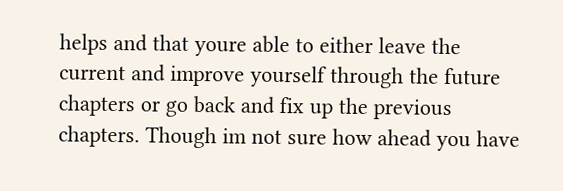helps and that youre able to either leave the current and improve yourself through the future chapters or go back and fix up the previous chapters. Though im not sure how ahead you have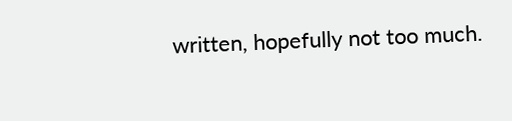written, hopefully not too much.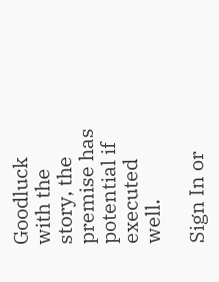Goodluck with the story, the premise has potential if executed well.

Sign In or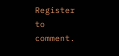Register to comment.